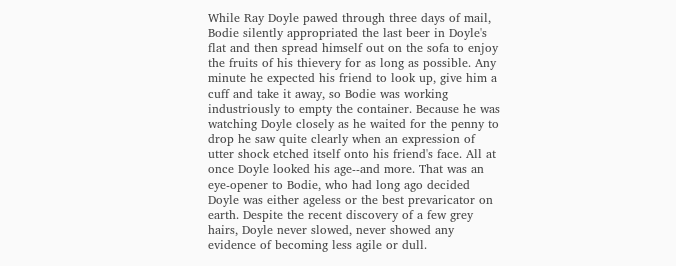While Ray Doyle pawed through three days of mail, Bodie silently appropriated the last beer in Doyle's flat and then spread himself out on the sofa to enjoy the fruits of his thievery for as long as possible. Any minute he expected his friend to look up, give him a cuff and take it away, so Bodie was working industriously to empty the container. Because he was watching Doyle closely as he waited for the penny to drop he saw quite clearly when an expression of utter shock etched itself onto his friend's face. All at once Doyle looked his age--and more. That was an eye-opener to Bodie, who had long ago decided Doyle was either ageless or the best prevaricator on earth. Despite the recent discovery of a few grey hairs, Doyle never slowed, never showed any evidence of becoming less agile or dull.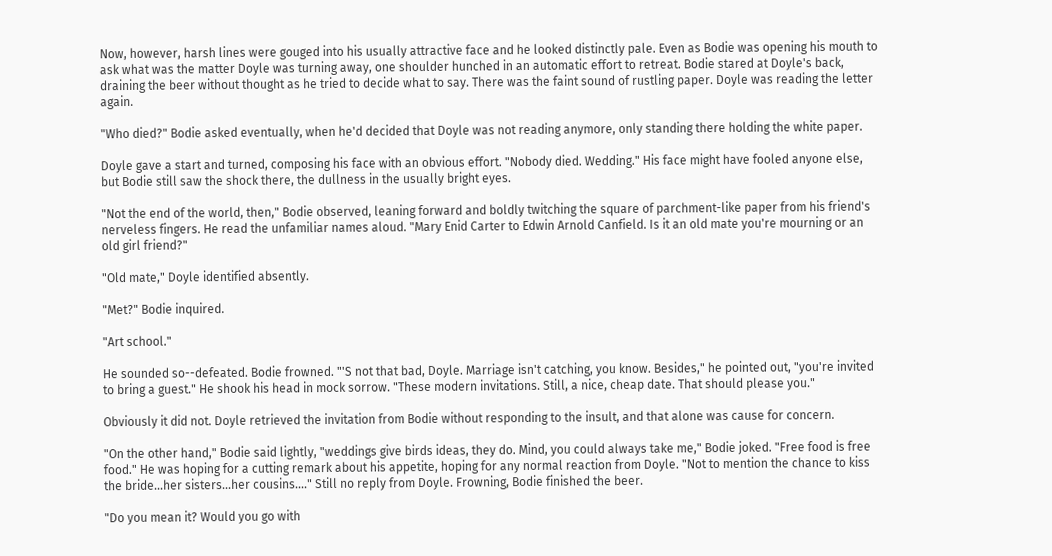Now, however, harsh lines were gouged into his usually attractive face and he looked distinctly pale. Even as Bodie was opening his mouth to ask what was the matter Doyle was turning away, one shoulder hunched in an automatic effort to retreat. Bodie stared at Doyle's back, draining the beer without thought as he tried to decide what to say. There was the faint sound of rustling paper. Doyle was reading the letter again.

"Who died?" Bodie asked eventually, when he'd decided that Doyle was not reading anymore, only standing there holding the white paper.

Doyle gave a start and turned, composing his face with an obvious effort. "Nobody died. Wedding." His face might have fooled anyone else, but Bodie still saw the shock there, the dullness in the usually bright eyes.

"Not the end of the world, then," Bodie observed, leaning forward and boldly twitching the square of parchment-like paper from his friend's nerveless fingers. He read the unfamiliar names aloud. "Mary Enid Carter to Edwin Arnold Canfield. Is it an old mate you're mourning or an old girl friend?"

"Old mate," Doyle identified absently.

"Met?" Bodie inquired.

"Art school."

He sounded so--defeated. Bodie frowned. "'S not that bad, Doyle. Marriage isn't catching, you know. Besides," he pointed out, "you're invited to bring a guest." He shook his head in mock sorrow. "These modern invitations. Still, a nice, cheap date. That should please you."

Obviously it did not. Doyle retrieved the invitation from Bodie without responding to the insult, and that alone was cause for concern.

"On the other hand," Bodie said lightly, "weddings give birds ideas, they do. Mind, you could always take me," Bodie joked. "Free food is free food." He was hoping for a cutting remark about his appetite, hoping for any normal reaction from Doyle. "Not to mention the chance to kiss the bride...her sisters...her cousins...." Still no reply from Doyle. Frowning, Bodie finished the beer.

"Do you mean it? Would you go with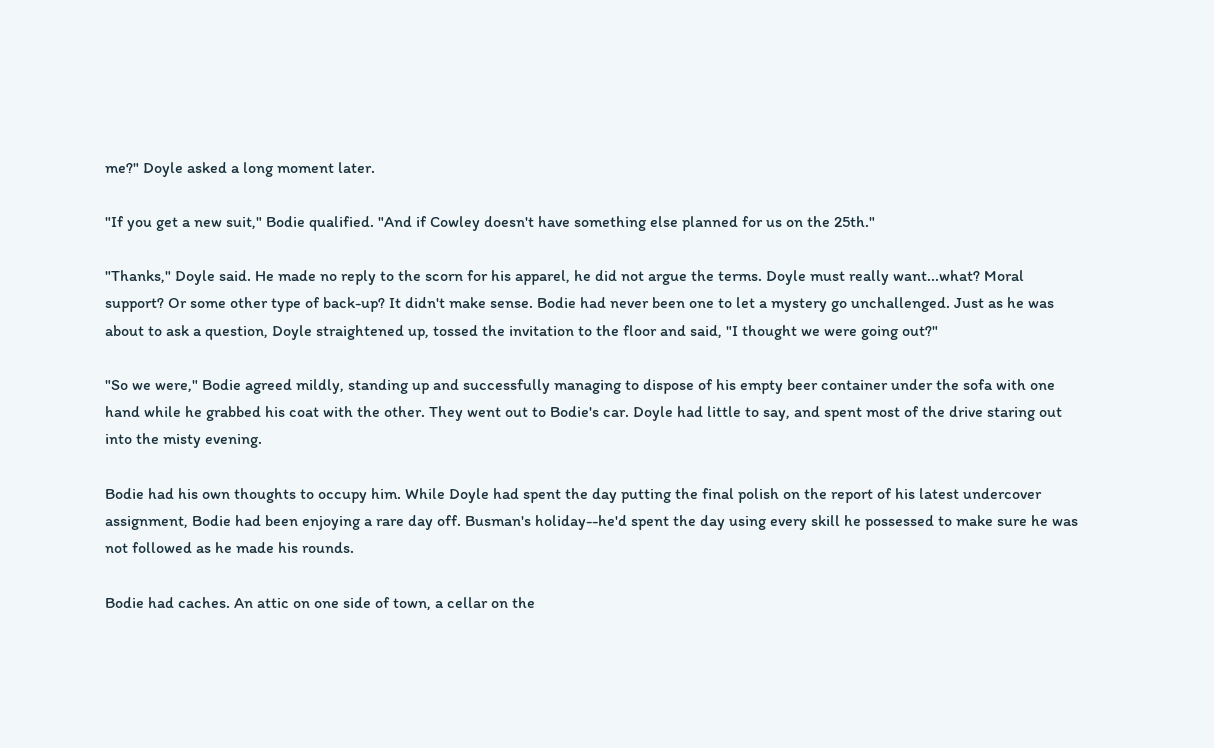me?" Doyle asked a long moment later.

"If you get a new suit," Bodie qualified. "And if Cowley doesn't have something else planned for us on the 25th."

"Thanks," Doyle said. He made no reply to the scorn for his apparel, he did not argue the terms. Doyle must really want...what? Moral support? Or some other type of back-up? It didn't make sense. Bodie had never been one to let a mystery go unchallenged. Just as he was about to ask a question, Doyle straightened up, tossed the invitation to the floor and said, "I thought we were going out?"

"So we were," Bodie agreed mildly, standing up and successfully managing to dispose of his empty beer container under the sofa with one hand while he grabbed his coat with the other. They went out to Bodie's car. Doyle had little to say, and spent most of the drive staring out into the misty evening.

Bodie had his own thoughts to occupy him. While Doyle had spent the day putting the final polish on the report of his latest undercover assignment, Bodie had been enjoying a rare day off. Busman's holiday--he'd spent the day using every skill he possessed to make sure he was not followed as he made his rounds.

Bodie had caches. An attic on one side of town, a cellar on the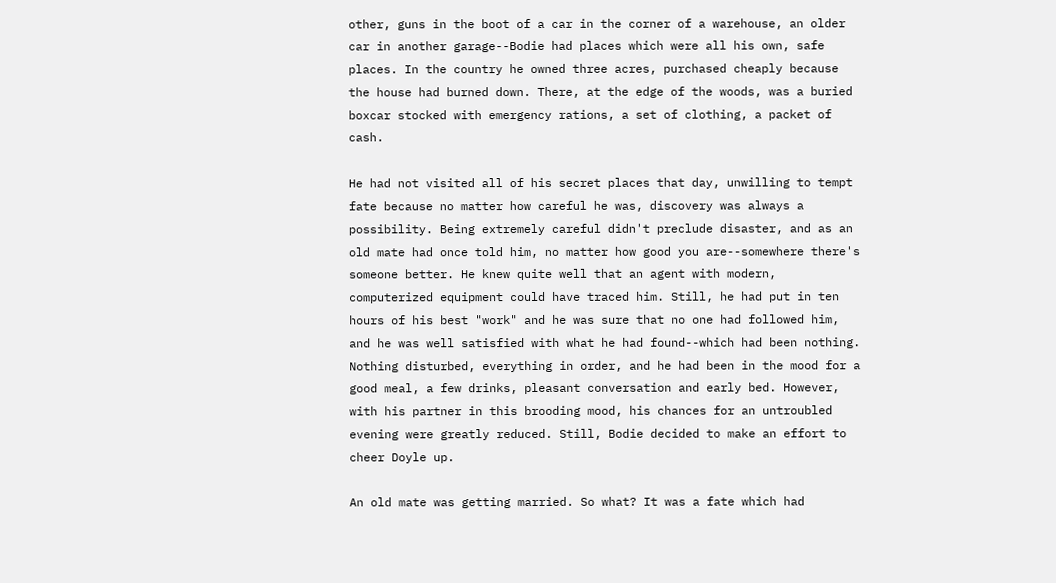other, guns in the boot of a car in the corner of a warehouse, an older car in another garage--Bodie had places which were all his own, safe places. In the country he owned three acres, purchased cheaply because the house had burned down. There, at the edge of the woods, was a buried boxcar stocked with emergency rations, a set of clothing, a packet of cash.

He had not visited all of his secret places that day, unwilling to tempt fate because no matter how careful he was, discovery was always a possibility. Being extremely careful didn't preclude disaster, and as an old mate had once told him, no matter how good you are--somewhere there's someone better. He knew quite well that an agent with modern, computerized equipment could have traced him. Still, he had put in ten hours of his best "work" and he was sure that no one had followed him, and he was well satisfied with what he had found--which had been nothing. Nothing disturbed, everything in order, and he had been in the mood for a good meal, a few drinks, pleasant conversation and early bed. However, with his partner in this brooding mood, his chances for an untroubled evening were greatly reduced. Still, Bodie decided to make an effort to cheer Doyle up.

An old mate was getting married. So what? It was a fate which had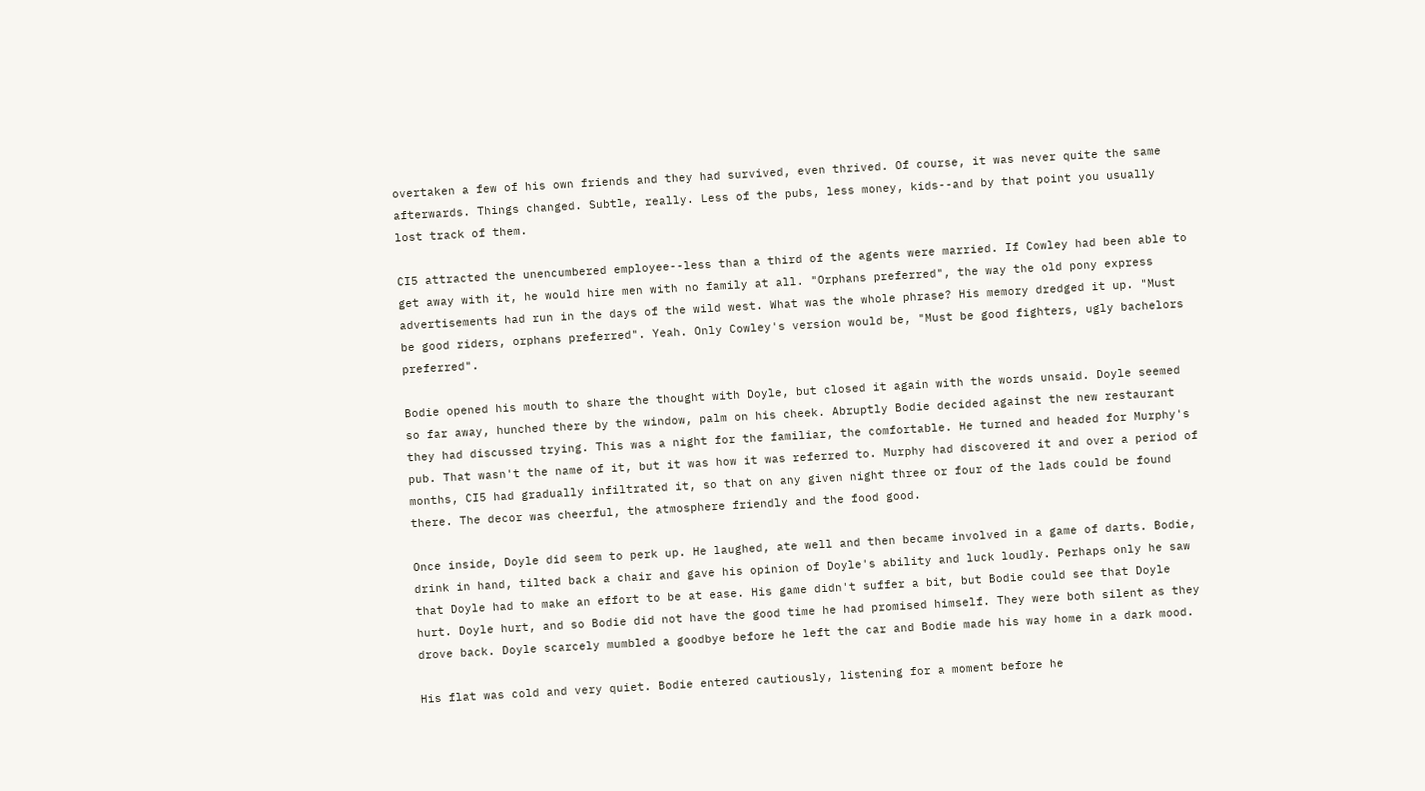overtaken a few of his own friends and they had survived, even thrived. Of course, it was never quite the same afterwards. Things changed. Subtle, really. Less of the pubs, less money, kids--and by that point you usually lost track of them.

CI5 attracted the unencumbered employee--less than a third of the agents were married. If Cowley had been able to get away with it, he would hire men with no family at all. "Orphans preferred", the way the old pony express advertisements had run in the days of the wild west. What was the whole phrase? His memory dredged it up. "Must be good riders, orphans preferred". Yeah. Only Cowley's version would be, "Must be good fighters, ugly bachelors preferred".

Bodie opened his mouth to share the thought with Doyle, but closed it again with the words unsaid. Doyle seemed so far away, hunched there by the window, palm on his cheek. Abruptly Bodie decided against the new restaurant they had discussed trying. This was a night for the familiar, the comfortable. He turned and headed for Murphy's pub. That wasn't the name of it, but it was how it was referred to. Murphy had discovered it and over a period of months, CI5 had gradually infiltrated it, so that on any given night three or four of the lads could be found there. The decor was cheerful, the atmosphere friendly and the food good.

Once inside, Doyle did seem to perk up. He laughed, ate well and then became involved in a game of darts. Bodie, drink in hand, tilted back a chair and gave his opinion of Doyle's ability and luck loudly. Perhaps only he saw that Doyle had to make an effort to be at ease. His game didn't suffer a bit, but Bodie could see that Doyle hurt. Doyle hurt, and so Bodie did not have the good time he had promised himself. They were both silent as they drove back. Doyle scarcely mumbled a goodbye before he left the car and Bodie made his way home in a dark mood.

His flat was cold and very quiet. Bodie entered cautiously, listening for a moment before he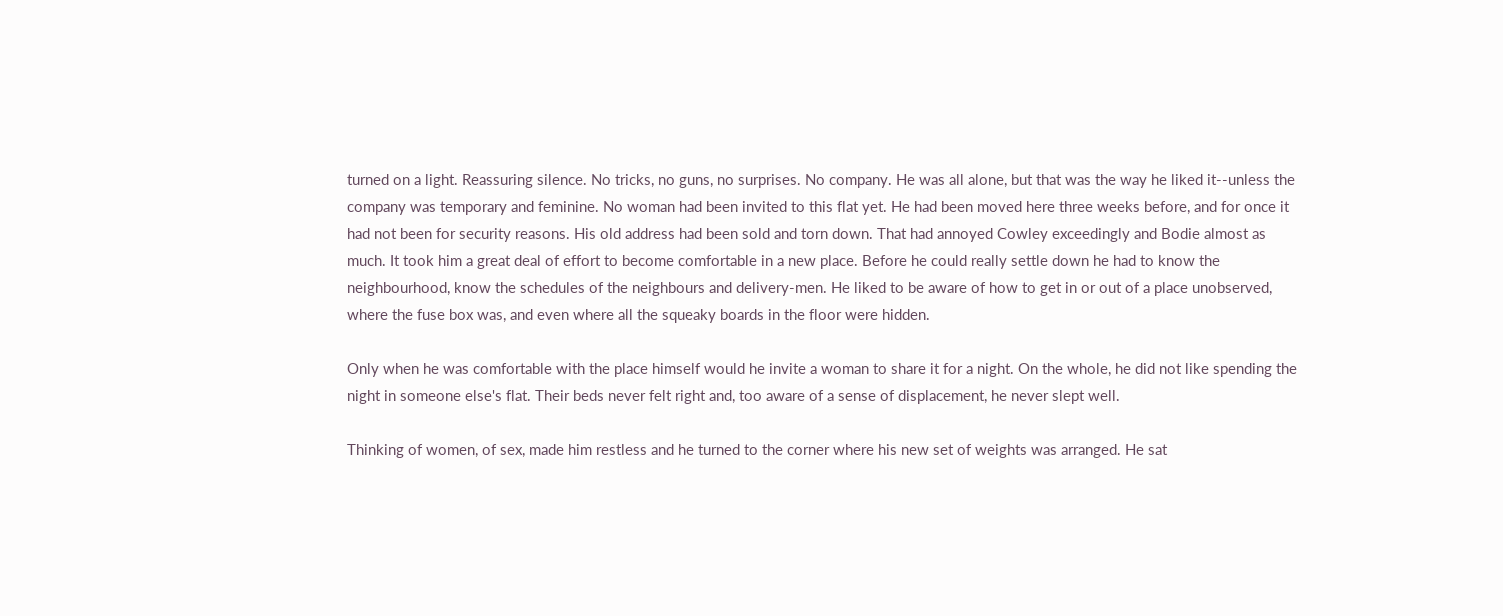turned on a light. Reassuring silence. No tricks, no guns, no surprises. No company. He was all alone, but that was the way he liked it--unless the company was temporary and feminine. No woman had been invited to this flat yet. He had been moved here three weeks before, and for once it had not been for security reasons. His old address had been sold and torn down. That had annoyed Cowley exceedingly and Bodie almost as much. It took him a great deal of effort to become comfortable in a new place. Before he could really settle down he had to know the neighbourhood, know the schedules of the neighbours and delivery-men. He liked to be aware of how to get in or out of a place unobserved, where the fuse box was, and even where all the squeaky boards in the floor were hidden.

Only when he was comfortable with the place himself would he invite a woman to share it for a night. On the whole, he did not like spending the night in someone else's flat. Their beds never felt right and, too aware of a sense of displacement, he never slept well.

Thinking of women, of sex, made him restless and he turned to the corner where his new set of weights was arranged. He sat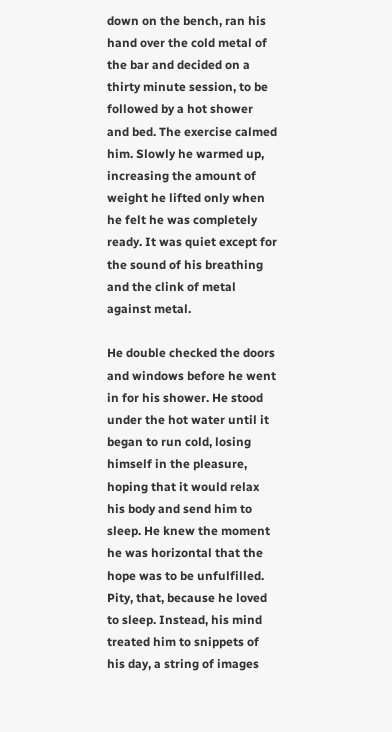down on the bench, ran his hand over the cold metal of the bar and decided on a thirty minute session, to be followed by a hot shower and bed. The exercise calmed him. Slowly he warmed up, increasing the amount of weight he lifted only when he felt he was completely ready. It was quiet except for the sound of his breathing and the clink of metal against metal.

He double checked the doors and windows before he went in for his shower. He stood under the hot water until it began to run cold, losing himself in the pleasure, hoping that it would relax his body and send him to sleep. He knew the moment he was horizontal that the hope was to be unfulfilled. Pity, that, because he loved to sleep. Instead, his mind treated him to snippets of his day, a string of images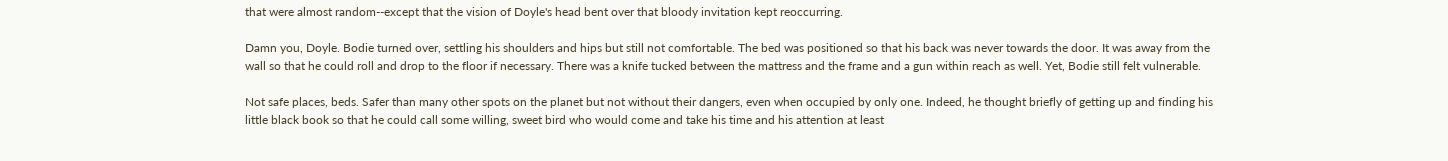that were almost random--except that the vision of Doyle's head bent over that bloody invitation kept reoccurring.

Damn you, Doyle. Bodie turned over, settling his shoulders and hips but still not comfortable. The bed was positioned so that his back was never towards the door. It was away from the wall so that he could roll and drop to the floor if necessary. There was a knife tucked between the mattress and the frame and a gun within reach as well. Yet, Bodie still felt vulnerable.

Not safe places, beds. Safer than many other spots on the planet but not without their dangers, even when occupied by only one. Indeed, he thought briefly of getting up and finding his little black book so that he could call some willing, sweet bird who would come and take his time and his attention at least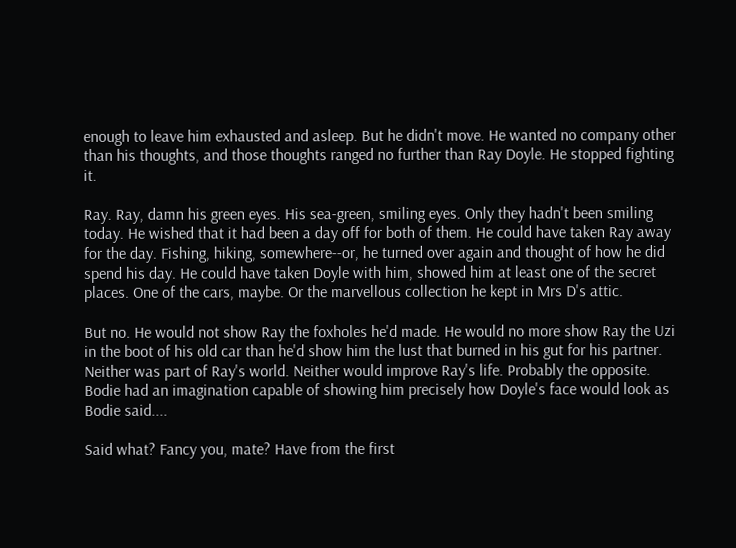enough to leave him exhausted and asleep. But he didn't move. He wanted no company other than his thoughts, and those thoughts ranged no further than Ray Doyle. He stopped fighting it.

Ray. Ray, damn his green eyes. His sea-green, smiling eyes. Only they hadn't been smiling today. He wished that it had been a day off for both of them. He could have taken Ray away for the day. Fishing, hiking, somewhere--or, he turned over again and thought of how he did spend his day. He could have taken Doyle with him, showed him at least one of the secret places. One of the cars, maybe. Or the marvellous collection he kept in Mrs D's attic.

But no. He would not show Ray the foxholes he'd made. He would no more show Ray the Uzi in the boot of his old car than he'd show him the lust that burned in his gut for his partner. Neither was part of Ray's world. Neither would improve Ray's life. Probably the opposite. Bodie had an imagination capable of showing him precisely how Doyle's face would look as Bodie said....

Said what? Fancy you, mate? Have from the first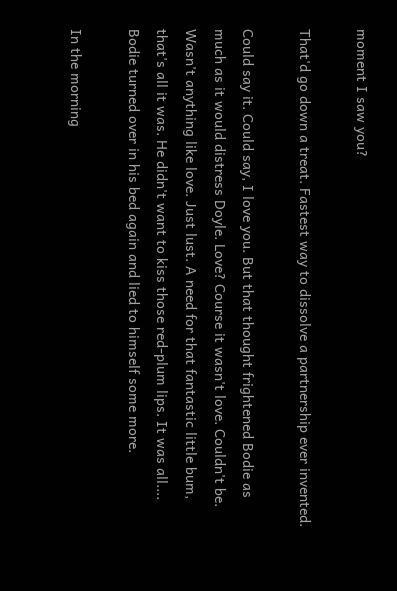moment I saw you?

That'd go down a treat. Fastest way to dissolve a partnership ever invented.

Could say it. Could say, I love you. But that thought frightened Bodie as much as it would distress Doyle. Love? Course it wasn't love. Couldn't be. Wasn't anything like love. Just lust. A need for that fantastic little bum, that's all it was. He didn't want to kiss those red-plum lips. It was all.... Bodie turned over in his bed again and lied to himself some more.

In the morning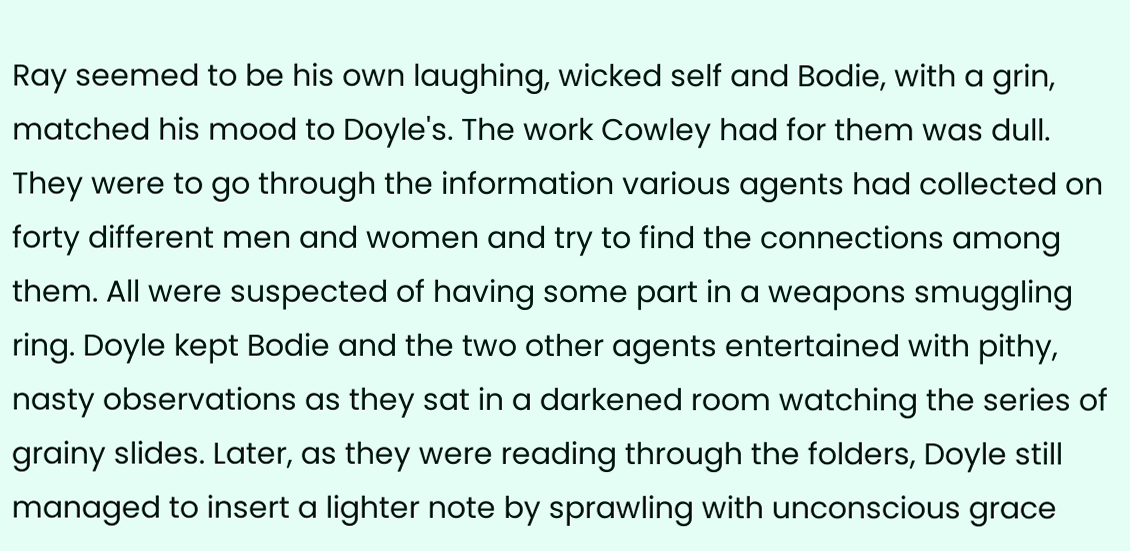Ray seemed to be his own laughing, wicked self and Bodie, with a grin, matched his mood to Doyle's. The work Cowley had for them was dull. They were to go through the information various agents had collected on forty different men and women and try to find the connections among them. All were suspected of having some part in a weapons smuggling ring. Doyle kept Bodie and the two other agents entertained with pithy, nasty observations as they sat in a darkened room watching the series of grainy slides. Later, as they were reading through the folders, Doyle still managed to insert a lighter note by sprawling with unconscious grace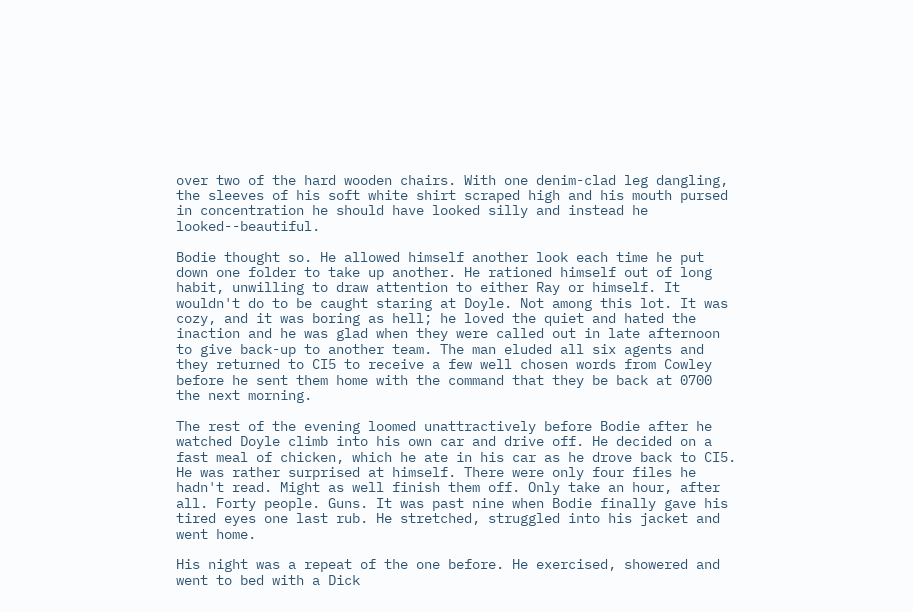over two of the hard wooden chairs. With one denim-clad leg dangling, the sleeves of his soft white shirt scraped high and his mouth pursed in concentration he should have looked silly and instead he looked--beautiful.

Bodie thought so. He allowed himself another look each time he put down one folder to take up another. He rationed himself out of long habit, unwilling to draw attention to either Ray or himself. It wouldn't do to be caught staring at Doyle. Not among this lot. It was cozy, and it was boring as hell; he loved the quiet and hated the inaction and he was glad when they were called out in late afternoon to give back-up to another team. The man eluded all six agents and they returned to CI5 to receive a few well chosen words from Cowley before he sent them home with the command that they be back at 0700 the next morning.

The rest of the evening loomed unattractively before Bodie after he watched Doyle climb into his own car and drive off. He decided on a fast meal of chicken, which he ate in his car as he drove back to CI5. He was rather surprised at himself. There were only four files he hadn't read. Might as well finish them off. Only take an hour, after all. Forty people. Guns. It was past nine when Bodie finally gave his tired eyes one last rub. He stretched, struggled into his jacket and went home.

His night was a repeat of the one before. He exercised, showered and went to bed with a Dick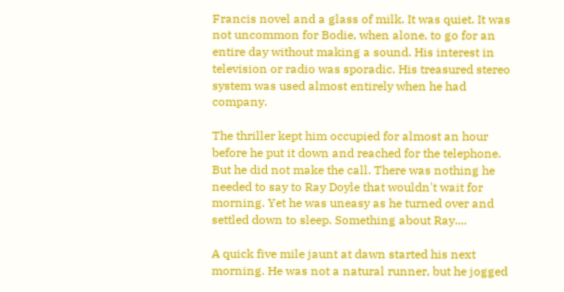Francis novel and a glass of milk. It was quiet. It was not uncommon for Bodie, when alone, to go for an entire day without making a sound. His interest in television or radio was sporadic. His treasured stereo system was used almost entirely when he had company.

The thriller kept him occupied for almost an hour before he put it down and reached for the telephone. But he did not make the call. There was nothing he needed to say to Ray Doyle that wouldn't wait for morning. Yet he was uneasy as he turned over and settled down to sleep. Something about Ray....

A quick five mile jaunt at dawn started his next morning. He was not a natural runner, but he jogged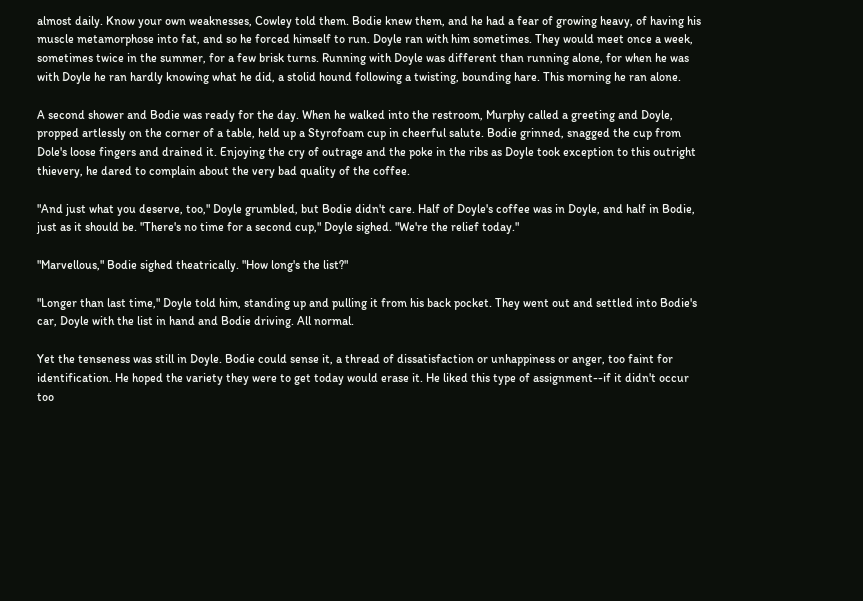almost daily. Know your own weaknesses, Cowley told them. Bodie knew them, and he had a fear of growing heavy, of having his muscle metamorphose into fat, and so he forced himself to run. Doyle ran with him sometimes. They would meet once a week, sometimes twice in the summer, for a few brisk turns. Running with Doyle was different than running alone, for when he was with Doyle he ran hardly knowing what he did, a stolid hound following a twisting, bounding hare. This morning he ran alone.

A second shower and Bodie was ready for the day. When he walked into the restroom, Murphy called a greeting and Doyle, propped artlessly on the corner of a table, held up a Styrofoam cup in cheerful salute. Bodie grinned, snagged the cup from Dole's loose fingers and drained it. Enjoying the cry of outrage and the poke in the ribs as Doyle took exception to this outright thievery, he dared to complain about the very bad quality of the coffee.

"And just what you deserve, too," Doyle grumbled, but Bodie didn't care. Half of Doyle's coffee was in Doyle, and half in Bodie, just as it should be. "There's no time for a second cup," Doyle sighed. "We're the relief today."

"Marvellous," Bodie sighed theatrically. "How long's the list?"

"Longer than last time," Doyle told him, standing up and pulling it from his back pocket. They went out and settled into Bodie's car, Doyle with the list in hand and Bodie driving. All normal.

Yet the tenseness was still in Doyle. Bodie could sense it, a thread of dissatisfaction or unhappiness or anger, too faint for identification. He hoped the variety they were to get today would erase it. He liked this type of assignment--if it didn't occur too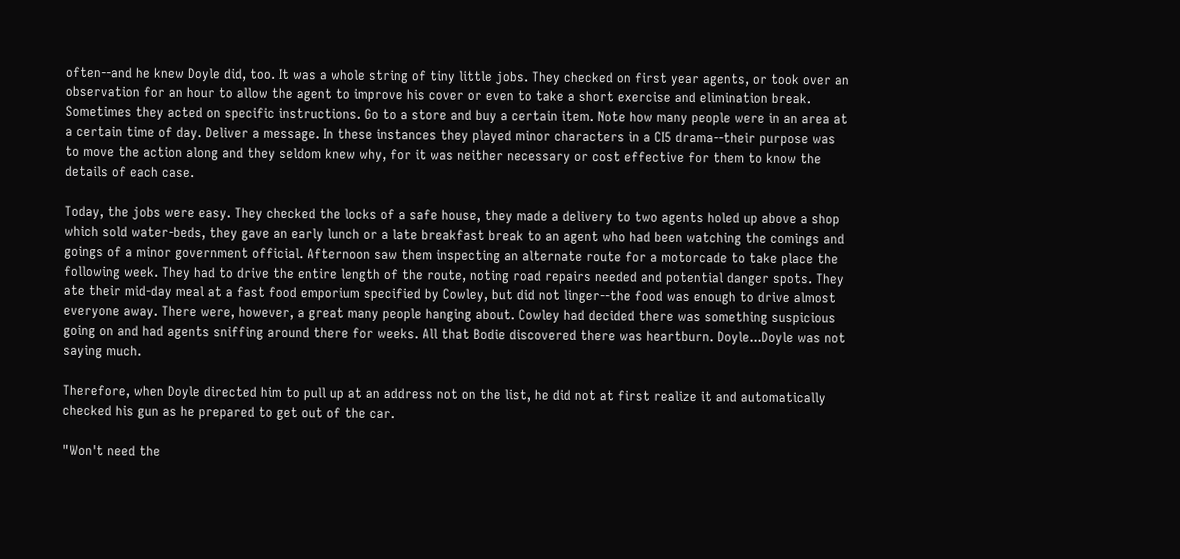often--and he knew Doyle did, too. It was a whole string of tiny little jobs. They checked on first year agents, or took over an observation for an hour to allow the agent to improve his cover or even to take a short exercise and elimination break. Sometimes they acted on specific instructions. Go to a store and buy a certain item. Note how many people were in an area at a certain time of day. Deliver a message. In these instances they played minor characters in a CI5 drama--their purpose was to move the action along and they seldom knew why, for it was neither necessary or cost effective for them to know the details of each case.

Today, the jobs were easy. They checked the locks of a safe house, they made a delivery to two agents holed up above a shop which sold water-beds, they gave an early lunch or a late breakfast break to an agent who had been watching the comings and goings of a minor government official. Afternoon saw them inspecting an alternate route for a motorcade to take place the following week. They had to drive the entire length of the route, noting road repairs needed and potential danger spots. They ate their mid-day meal at a fast food emporium specified by Cowley, but did not linger--the food was enough to drive almost everyone away. There were, however, a great many people hanging about. Cowley had decided there was something suspicious going on and had agents sniffing around there for weeks. All that Bodie discovered there was heartburn. Doyle...Doyle was not saying much.

Therefore, when Doyle directed him to pull up at an address not on the list, he did not at first realize it and automatically checked his gun as he prepared to get out of the car.

"Won't need the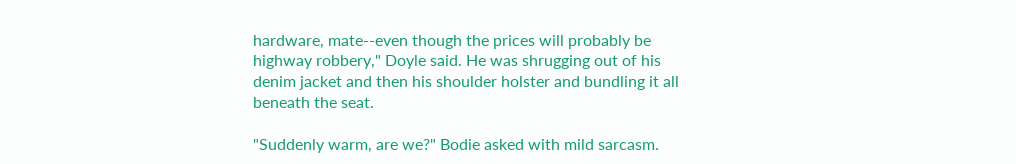hardware, mate--even though the prices will probably be highway robbery," Doyle said. He was shrugging out of his denim jacket and then his shoulder holster and bundling it all beneath the seat.

"Suddenly warm, are we?" Bodie asked with mild sarcasm.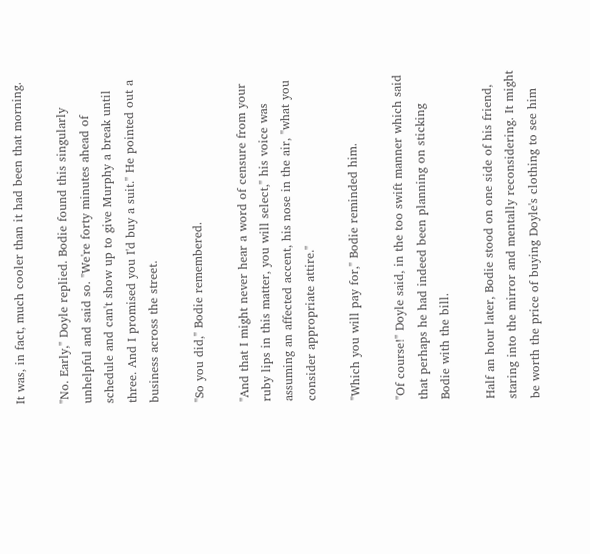It was, in fact, much cooler than it had been that morning.

"No. Early," Doyle replied. Bodie found this singularly unhelpful and said so. "We're forty minutes ahead of schedule and can't show up to give Murphy a break until three. And I promised you I'd buy a suit." He pointed out a business across the street.

"So you did," Bodie remembered.

"And that I might never hear a word of censure from your ruby lips in this matter, you will select," his voice was assuming an affected accent, his nose in the air, "what you consider appropriate attire."

"Which you will pay for," Bodie reminded him.

"Of course!" Doyle said, in the too swift manner which said that perhaps he had indeed been planning on sticking Bodie with the bill.

Half an hour later, Bodie stood on one side of his friend, staring into the mirror and mentally reconsidering. It might be worth the price of buying Doyle's clothing to see him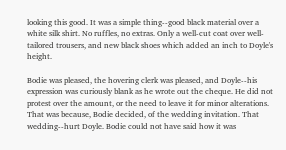looking this good. It was a simple thing--good black material over a white silk shirt. No ruffles, no extras. Only a well-cut coat over well-tailored trousers, and new black shoes which added an inch to Doyle's height.

Bodie was pleased, the hovering clerk was pleased, and Doyle--his expression was curiously blank as he wrote out the cheque. He did not protest over the amount, or the need to leave it for minor alterations. That was because, Bodie decided, of the wedding invitation. That wedding--hurt Doyle. Bodie could not have said how it was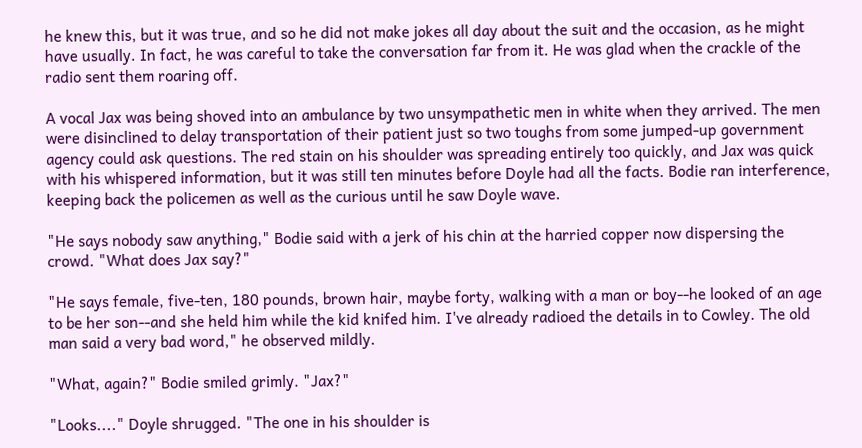he knew this, but it was true, and so he did not make jokes all day about the suit and the occasion, as he might have usually. In fact, he was careful to take the conversation far from it. He was glad when the crackle of the radio sent them roaring off.

A vocal Jax was being shoved into an ambulance by two unsympathetic men in white when they arrived. The men were disinclined to delay transportation of their patient just so two toughs from some jumped-up government agency could ask questions. The red stain on his shoulder was spreading entirely too quickly, and Jax was quick with his whispered information, but it was still ten minutes before Doyle had all the facts. Bodie ran interference, keeping back the policemen as well as the curious until he saw Doyle wave.

"He says nobody saw anything," Bodie said with a jerk of his chin at the harried copper now dispersing the crowd. "What does Jax say?"

"He says female, five-ten, 180 pounds, brown hair, maybe forty, walking with a man or boy--he looked of an age to be her son--and she held him while the kid knifed him. I've already radioed the details in to Cowley. The old man said a very bad word," he observed mildly.

"What, again?" Bodie smiled grimly. "Jax?"

"Looks...." Doyle shrugged. "The one in his shoulder is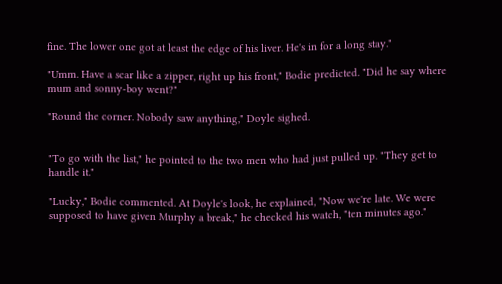fine. The lower one got at least the edge of his liver. He's in for a long stay."

"Umm. Have a scar like a zipper, right up his front," Bodie predicted. "Did he say where mum and sonny-boy went?"

"Round the corner. Nobody saw anything," Doyle sighed.


"To go with the list," he pointed to the two men who had just pulled up. "They get to handle it."

"Lucky," Bodie commented. At Doyle's look, he explained, "Now we're late. We were supposed to have given Murphy a break," he checked his watch, "ten minutes ago."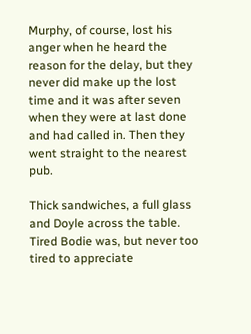Murphy, of course, lost his anger when he heard the reason for the delay, but they never did make up the lost time and it was after seven when they were at last done and had called in. Then they went straight to the nearest pub.

Thick sandwiches, a full glass and Doyle across the table. Tired Bodie was, but never too tired to appreciate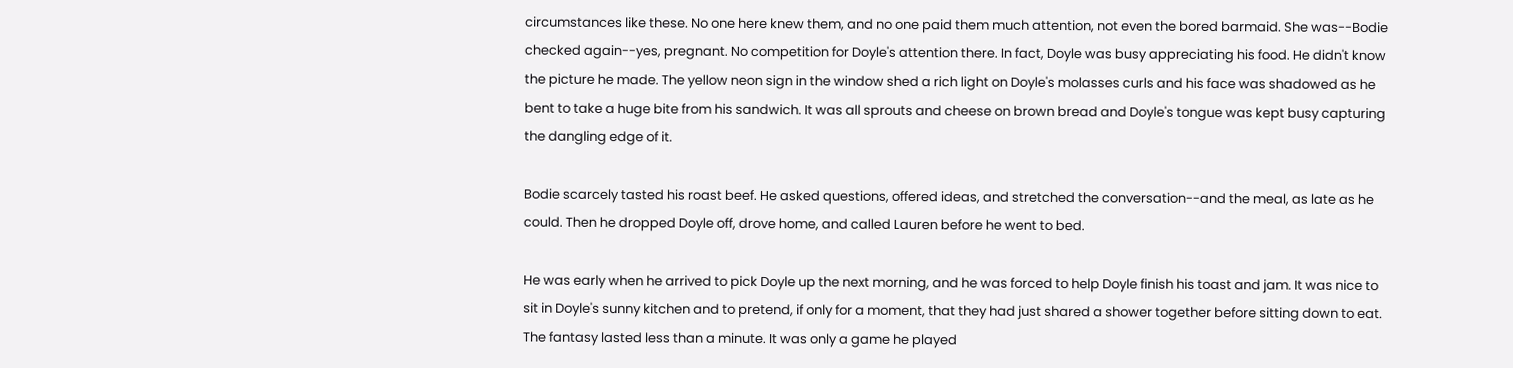circumstances like these. No one here knew them, and no one paid them much attention, not even the bored barmaid. She was--Bodie checked again--yes, pregnant. No competition for Doyle's attention there. In fact, Doyle was busy appreciating his food. He didn't know the picture he made. The yellow neon sign in the window shed a rich light on Doyle's molasses curls and his face was shadowed as he bent to take a huge bite from his sandwich. It was all sprouts and cheese on brown bread and Doyle's tongue was kept busy capturing the dangling edge of it.

Bodie scarcely tasted his roast beef. He asked questions, offered ideas, and stretched the conversation--and the meal, as late as he could. Then he dropped Doyle off, drove home, and called Lauren before he went to bed.

He was early when he arrived to pick Doyle up the next morning, and he was forced to help Doyle finish his toast and jam. It was nice to sit in Doyle's sunny kitchen and to pretend, if only for a moment, that they had just shared a shower together before sitting down to eat. The fantasy lasted less than a minute. It was only a game he played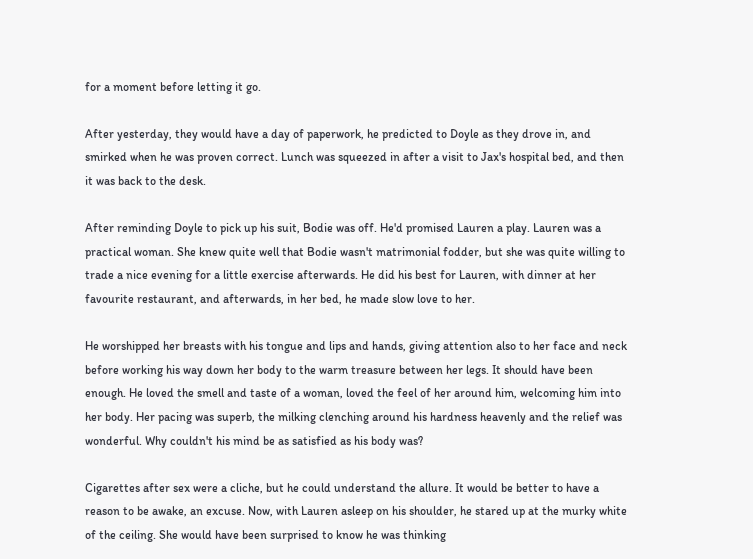for a moment before letting it go.

After yesterday, they would have a day of paperwork, he predicted to Doyle as they drove in, and smirked when he was proven correct. Lunch was squeezed in after a visit to Jax's hospital bed, and then it was back to the desk.

After reminding Doyle to pick up his suit, Bodie was off. He'd promised Lauren a play. Lauren was a practical woman. She knew quite well that Bodie wasn't matrimonial fodder, but she was quite willing to trade a nice evening for a little exercise afterwards. He did his best for Lauren, with dinner at her favourite restaurant, and afterwards, in her bed, he made slow love to her.

He worshipped her breasts with his tongue and lips and hands, giving attention also to her face and neck before working his way down her body to the warm treasure between her legs. It should have been enough. He loved the smell and taste of a woman, loved the feel of her around him, welcoming him into her body. Her pacing was superb, the milking clenching around his hardness heavenly and the relief was wonderful. Why couldn't his mind be as satisfied as his body was?

Cigarettes after sex were a cliche, but he could understand the allure. It would be better to have a reason to be awake, an excuse. Now, with Lauren asleep on his shoulder, he stared up at the murky white of the ceiling. She would have been surprised to know he was thinking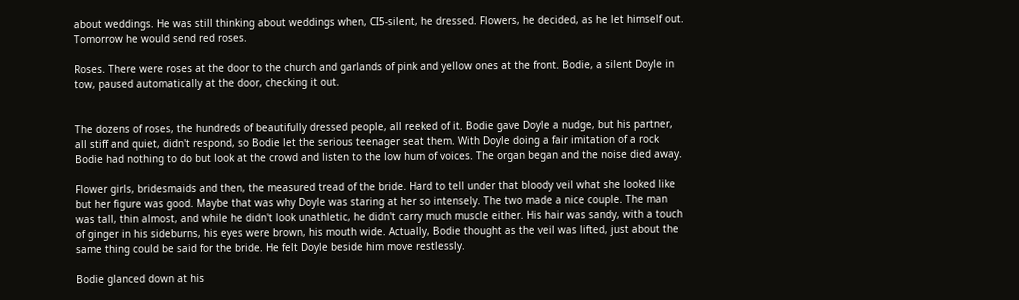about weddings. He was still thinking about weddings when, CI5-silent, he dressed. Flowers, he decided, as he let himself out. Tomorrow he would send red roses.

Roses. There were roses at the door to the church and garlands of pink and yellow ones at the front. Bodie, a silent Doyle in tow, paused automatically at the door, checking it out.


The dozens of roses, the hundreds of beautifully dressed people, all reeked of it. Bodie gave Doyle a nudge, but his partner, all stiff and quiet, didn't respond, so Bodie let the serious teenager seat them. With Doyle doing a fair imitation of a rock Bodie had nothing to do but look at the crowd and listen to the low hum of voices. The organ began and the noise died away.

Flower girls, bridesmaids and then, the measured tread of the bride. Hard to tell under that bloody veil what she looked like but her figure was good. Maybe that was why Doyle was staring at her so intensely. The two made a nice couple. The man was tall, thin almost, and while he didn't look unathletic, he didn't carry much muscle either. His hair was sandy, with a touch of ginger in his sideburns, his eyes were brown, his mouth wide. Actually, Bodie thought as the veil was lifted, just about the same thing could be said for the bride. He felt Doyle beside him move restlessly.

Bodie glanced down at his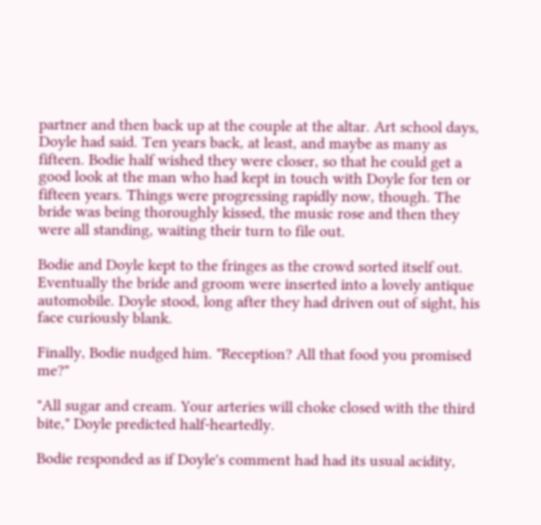partner and then back up at the couple at the altar. Art school days, Doyle had said. Ten years back, at least, and maybe as many as fifteen. Bodie half wished they were closer, so that he could get a good look at the man who had kept in touch with Doyle for ten or fifteen years. Things were progressing rapidly now, though. The bride was being thoroughly kissed, the music rose and then they were all standing, waiting their turn to file out.

Bodie and Doyle kept to the fringes as the crowd sorted itself out. Eventually the bride and groom were inserted into a lovely antique automobile. Doyle stood, long after they had driven out of sight, his face curiously blank.

Finally, Bodie nudged him. "Reception? All that food you promised me?"

"All sugar and cream. Your arteries will choke closed with the third bite," Doyle predicted half-heartedly.

Bodie responded as if Doyle's comment had had its usual acidity,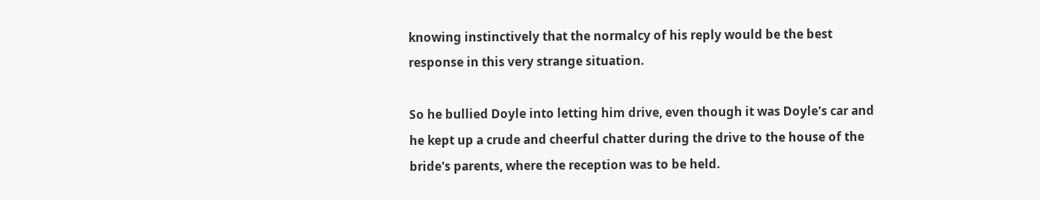knowing instinctively that the normalcy of his reply would be the best response in this very strange situation.

So he bullied Doyle into letting him drive, even though it was Doyle's car and he kept up a crude and cheerful chatter during the drive to the house of the bride's parents, where the reception was to be held.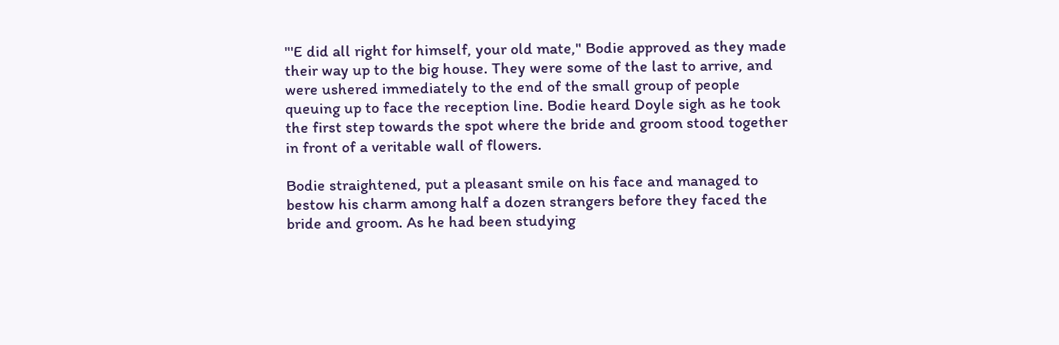"'E did all right for himself, your old mate," Bodie approved as they made their way up to the big house. They were some of the last to arrive, and were ushered immediately to the end of the small group of people queuing up to face the reception line. Bodie heard Doyle sigh as he took the first step towards the spot where the bride and groom stood together in front of a veritable wall of flowers.

Bodie straightened, put a pleasant smile on his face and managed to bestow his charm among half a dozen strangers before they faced the bride and groom. As he had been studying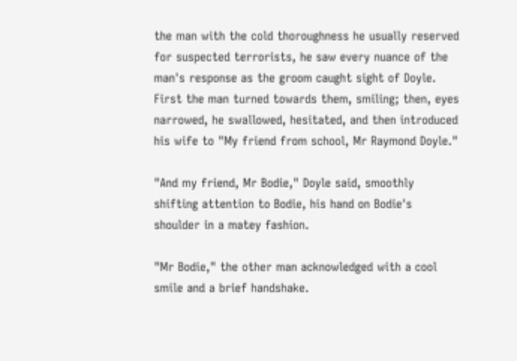the man with the cold thoroughness he usually reserved for suspected terrorists, he saw every nuance of the man's response as the groom caught sight of Doyle. First the man turned towards them, smiling; then, eyes narrowed, he swallowed, hesitated, and then introduced his wife to "My friend from school, Mr Raymond Doyle."

"And my friend, Mr Bodie," Doyle said, smoothly shifting attention to Bodie, his hand on Bodie's shoulder in a matey fashion.

"Mr Bodie," the other man acknowledged with a cool smile and a brief handshake.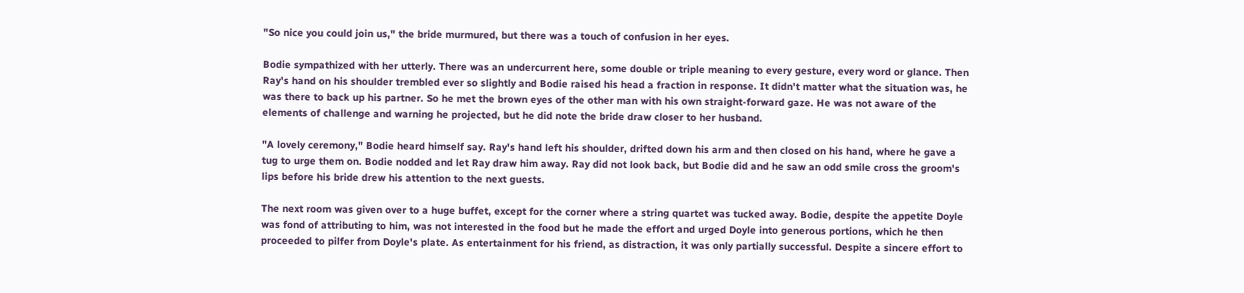"So nice you could join us," the bride murmured, but there was a touch of confusion in her eyes.

Bodie sympathized with her utterly. There was an undercurrent here, some double or triple meaning to every gesture, every word or glance. Then Ray's hand on his shoulder trembled ever so slightly and Bodie raised his head a fraction in response. It didn't matter what the situation was, he was there to back up his partner. So he met the brown eyes of the other man with his own straight-forward gaze. He was not aware of the elements of challenge and warning he projected, but he did note the bride draw closer to her husband.

"A lovely ceremony," Bodie heard himself say. Ray's hand left his shoulder, drifted down his arm and then closed on his hand, where he gave a tug to urge them on. Bodie nodded and let Ray draw him away. Ray did not look back, but Bodie did and he saw an odd smile cross the groom's lips before his bride drew his attention to the next guests.

The next room was given over to a huge buffet, except for the corner where a string quartet was tucked away. Bodie, despite the appetite Doyle was fond of attributing to him, was not interested in the food but he made the effort and urged Doyle into generous portions, which he then proceeded to pilfer from Doyle's plate. As entertainment for his friend, as distraction, it was only partially successful. Despite a sincere effort to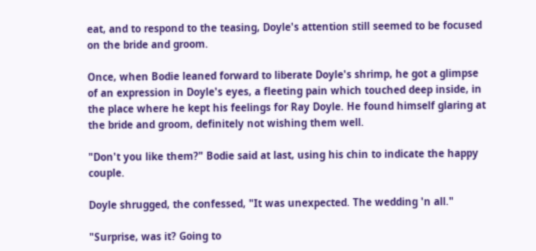eat, and to respond to the teasing, Doyle's attention still seemed to be focused on the bride and groom.

Once, when Bodie leaned forward to liberate Doyle's shrimp, he got a glimpse of an expression in Doyle's eyes, a fleeting pain which touched deep inside, in the place where he kept his feelings for Ray Doyle. He found himself glaring at the bride and groom, definitely not wishing them well.

"Don't you like them?" Bodie said at last, using his chin to indicate the happy couple.

Doyle shrugged, the confessed, "It was unexpected. The wedding 'n all."

"Surprise, was it? Going to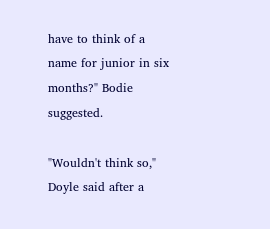have to think of a name for junior in six months?" Bodie suggested.

"Wouldn't think so," Doyle said after a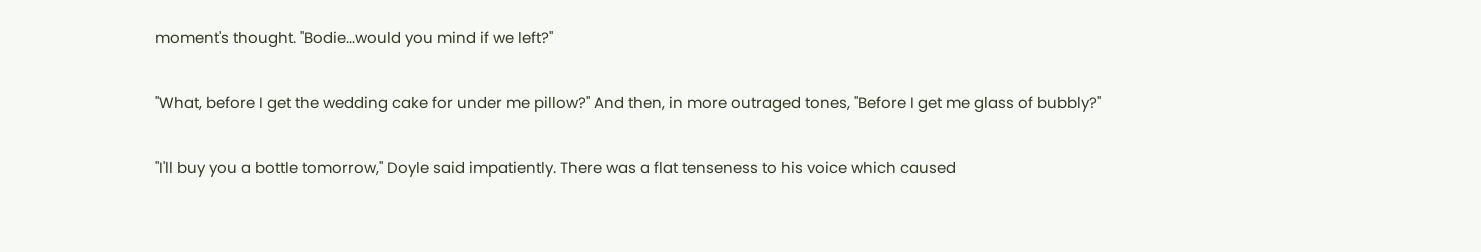moment's thought. "Bodie...would you mind if we left?"

"What, before I get the wedding cake for under me pillow?" And then, in more outraged tones, "Before I get me glass of bubbly?"

"I'll buy you a bottle tomorrow," Doyle said impatiently. There was a flat tenseness to his voice which caused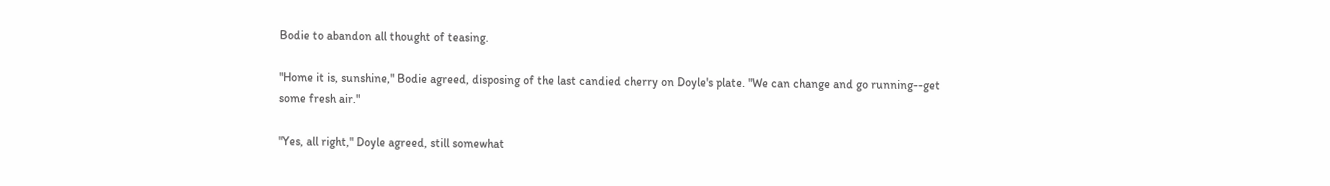Bodie to abandon all thought of teasing.

"Home it is, sunshine," Bodie agreed, disposing of the last candied cherry on Doyle's plate. "We can change and go running--get some fresh air."

"Yes, all right," Doyle agreed, still somewhat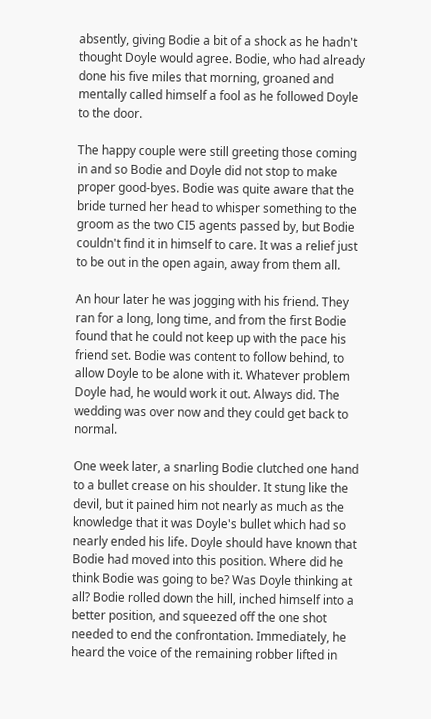absently, giving Bodie a bit of a shock as he hadn't thought Doyle would agree. Bodie, who had already done his five miles that morning, groaned and mentally called himself a fool as he followed Doyle to the door.

The happy couple were still greeting those coming in and so Bodie and Doyle did not stop to make proper good-byes. Bodie was quite aware that the bride turned her head to whisper something to the groom as the two CI5 agents passed by, but Bodie couldn't find it in himself to care. It was a relief just to be out in the open again, away from them all.

An hour later he was jogging with his friend. They ran for a long, long time, and from the first Bodie found that he could not keep up with the pace his friend set. Bodie was content to follow behind, to allow Doyle to be alone with it. Whatever problem Doyle had, he would work it out. Always did. The wedding was over now and they could get back to normal.

One week later, a snarling Bodie clutched one hand to a bullet crease on his shoulder. It stung like the devil, but it pained him not nearly as much as the knowledge that it was Doyle's bullet which had so nearly ended his life. Doyle should have known that Bodie had moved into this position. Where did he think Bodie was going to be? Was Doyle thinking at all? Bodie rolled down the hill, inched himself into a better position, and squeezed off the one shot needed to end the confrontation. Immediately, he heard the voice of the remaining robber lifted in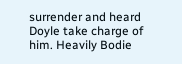surrender and heard Doyle take charge of him. Heavily Bodie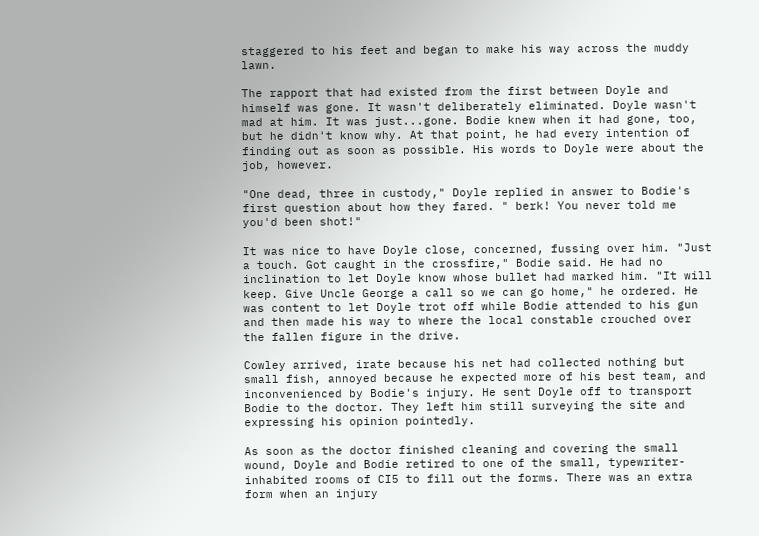staggered to his feet and began to make his way across the muddy lawn.

The rapport that had existed from the first between Doyle and himself was gone. It wasn't deliberately eliminated. Doyle wasn't mad at him. It was just...gone. Bodie knew when it had gone, too, but he didn't know why. At that point, he had every intention of finding out as soon as possible. His words to Doyle were about the job, however.

"One dead, three in custody," Doyle replied in answer to Bodie's first question about how they fared. " berk! You never told me you'd been shot!"

It was nice to have Doyle close, concerned, fussing over him. "Just a touch. Got caught in the crossfire," Bodie said. He had no inclination to let Doyle know whose bullet had marked him. "It will keep. Give Uncle George a call so we can go home," he ordered. He was content to let Doyle trot off while Bodie attended to his gun and then made his way to where the local constable crouched over the fallen figure in the drive.

Cowley arrived, irate because his net had collected nothing but small fish, annoyed because he expected more of his best team, and inconvenienced by Bodie's injury. He sent Doyle off to transport Bodie to the doctor. They left him still surveying the site and expressing his opinion pointedly.

As soon as the doctor finished cleaning and covering the small wound, Doyle and Bodie retired to one of the small, typewriter-inhabited rooms of CI5 to fill out the forms. There was an extra form when an injury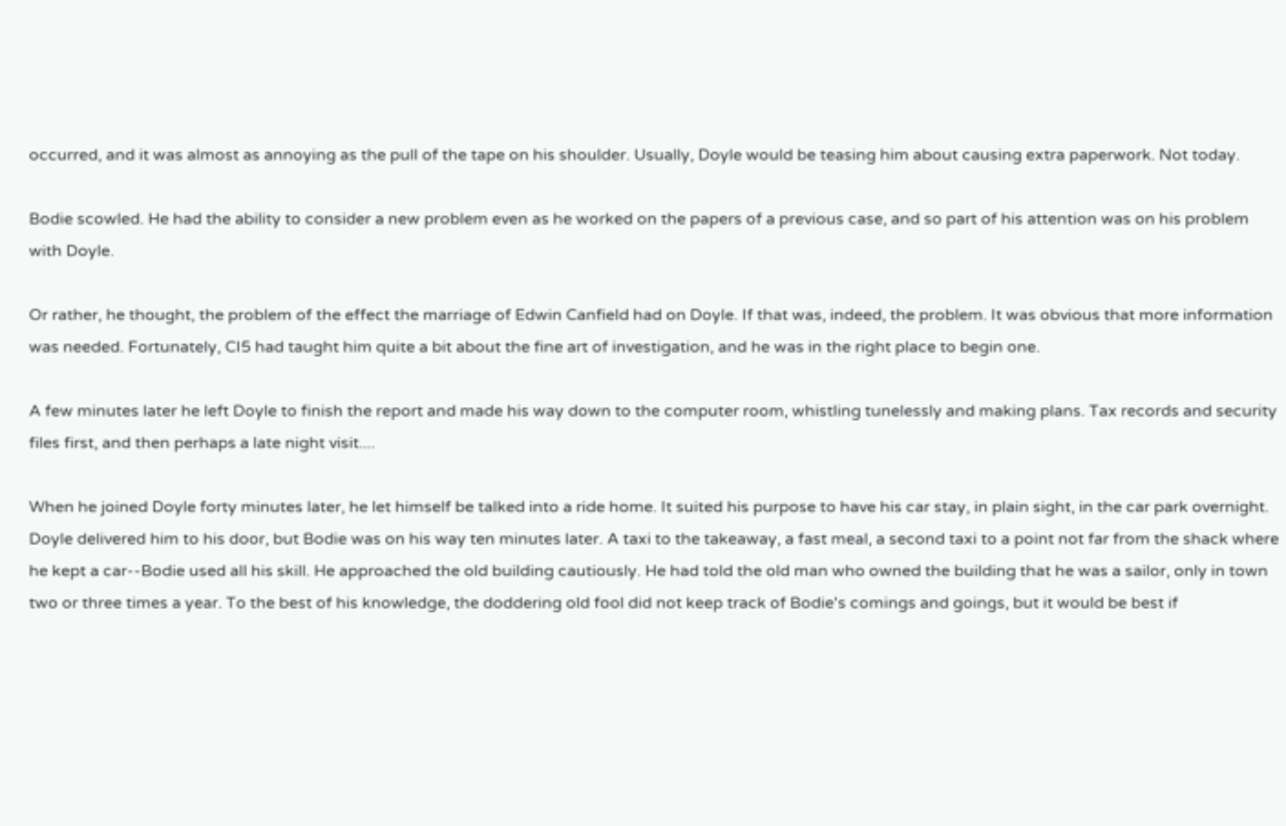occurred, and it was almost as annoying as the pull of the tape on his shoulder. Usually, Doyle would be teasing him about causing extra paperwork. Not today.

Bodie scowled. He had the ability to consider a new problem even as he worked on the papers of a previous case, and so part of his attention was on his problem with Doyle.

Or rather, he thought, the problem of the effect the marriage of Edwin Canfield had on Doyle. If that was, indeed, the problem. It was obvious that more information was needed. Fortunately, CI5 had taught him quite a bit about the fine art of investigation, and he was in the right place to begin one.

A few minutes later he left Doyle to finish the report and made his way down to the computer room, whistling tunelessly and making plans. Tax records and security files first, and then perhaps a late night visit....

When he joined Doyle forty minutes later, he let himself be talked into a ride home. It suited his purpose to have his car stay, in plain sight, in the car park overnight. Doyle delivered him to his door, but Bodie was on his way ten minutes later. A taxi to the takeaway, a fast meal, a second taxi to a point not far from the shack where he kept a car--Bodie used all his skill. He approached the old building cautiously. He had told the old man who owned the building that he was a sailor, only in town two or three times a year. To the best of his knowledge, the doddering old fool did not keep track of Bodie's comings and goings, but it would be best if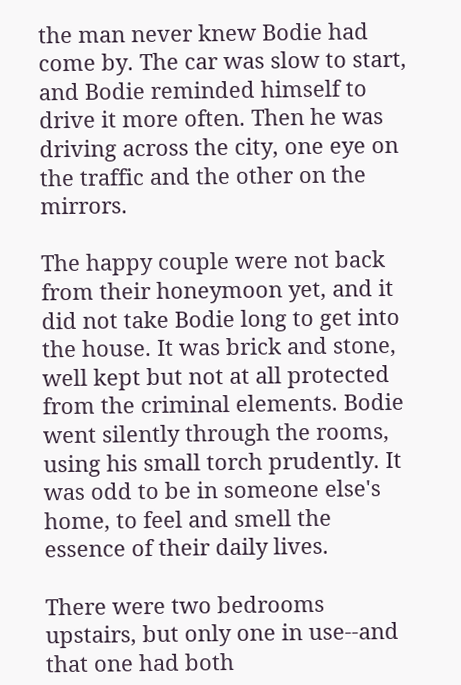the man never knew Bodie had come by. The car was slow to start, and Bodie reminded himself to drive it more often. Then he was driving across the city, one eye on the traffic and the other on the mirrors.

The happy couple were not back from their honeymoon yet, and it did not take Bodie long to get into the house. It was brick and stone, well kept but not at all protected from the criminal elements. Bodie went silently through the rooms, using his small torch prudently. It was odd to be in someone else's home, to feel and smell the essence of their daily lives.

There were two bedrooms upstairs, but only one in use--and that one had both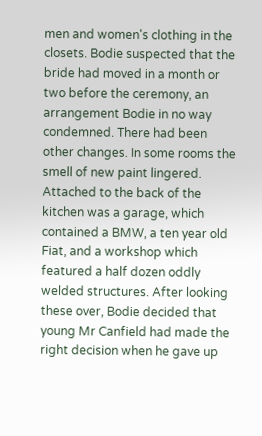men and women's clothing in the closets. Bodie suspected that the bride had moved in a month or two before the ceremony, an arrangement Bodie in no way condemned. There had been other changes. In some rooms the smell of new paint lingered. Attached to the back of the kitchen was a garage, which contained a BMW, a ten year old Fiat, and a workshop which featured a half dozen oddly welded structures. After looking these over, Bodie decided that young Mr Canfield had made the right decision when he gave up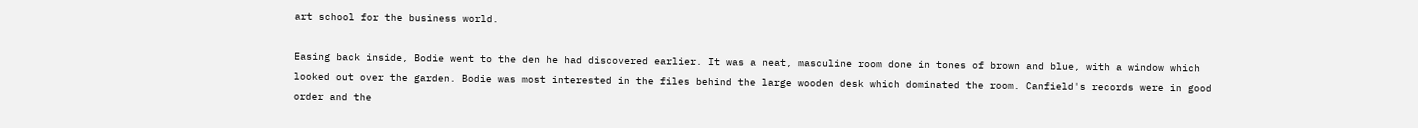art school for the business world.

Easing back inside, Bodie went to the den he had discovered earlier. It was a neat, masculine room done in tones of brown and blue, with a window which looked out over the garden. Bodie was most interested in the files behind the large wooden desk which dominated the room. Canfield's records were in good order and the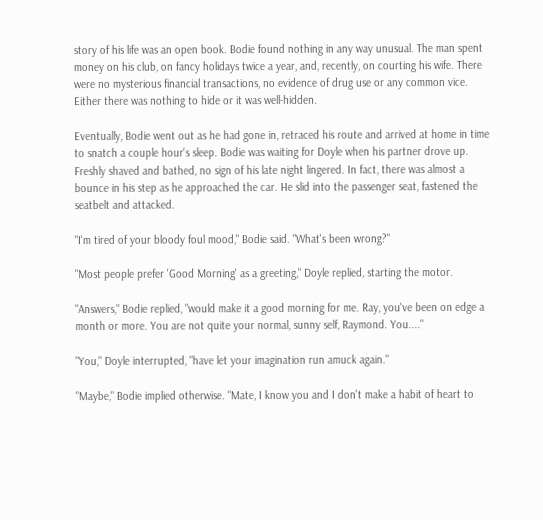story of his life was an open book. Bodie found nothing in any way unusual. The man spent money on his club, on fancy holidays twice a year, and, recently, on courting his wife. There were no mysterious financial transactions, no evidence of drug use or any common vice. Either there was nothing to hide or it was well-hidden.

Eventually, Bodie went out as he had gone in, retraced his route and arrived at home in time to snatch a couple hour's sleep. Bodie was waiting for Doyle when his partner drove up. Freshly shaved and bathed, no sign of his late night lingered. In fact, there was almost a bounce in his step as he approached the car. He slid into the passenger seat, fastened the seatbelt and attacked.

"I'm tired of your bloody foul mood," Bodie said. "What's been wrong?"

"Most people prefer 'Good Morning' as a greeting," Doyle replied, starting the motor.

"Answers," Bodie replied, "would make it a good morning for me. Ray, you've been on edge a month or more. You are not quite your normal, sunny self, Raymond. You...."

"You," Doyle interrupted, "have let your imagination run amuck again."

"Maybe," Bodie implied otherwise. "Mate, I know you and I don't make a habit of heart to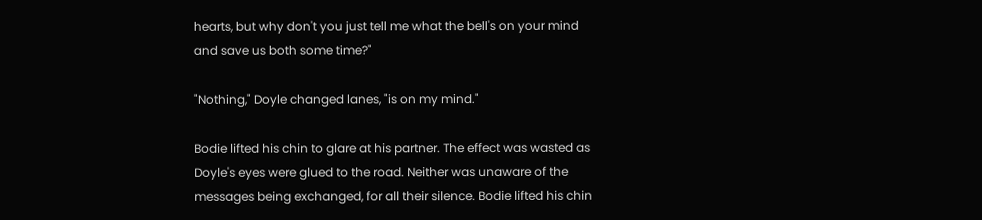hearts, but why don't you just tell me what the bell's on your mind and save us both some time?"

"Nothing," Doyle changed lanes, "is on my mind."

Bodie lifted his chin to glare at his partner. The effect was wasted as Doyle's eyes were glued to the road. Neither was unaware of the messages being exchanged, for all their silence. Bodie lifted his chin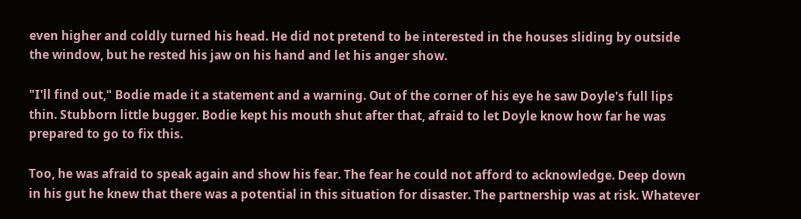even higher and coldly turned his head. He did not pretend to be interested in the houses sliding by outside the window, but he rested his jaw on his hand and let his anger show.

"I'll find out," Bodie made it a statement and a warning. Out of the corner of his eye he saw Doyle's full lips thin. Stubborn little bugger. Bodie kept his mouth shut after that, afraid to let Doyle know how far he was prepared to go to fix this.

Too, he was afraid to speak again and show his fear. The fear he could not afford to acknowledge. Deep down in his gut he knew that there was a potential in this situation for disaster. The partnership was at risk. Whatever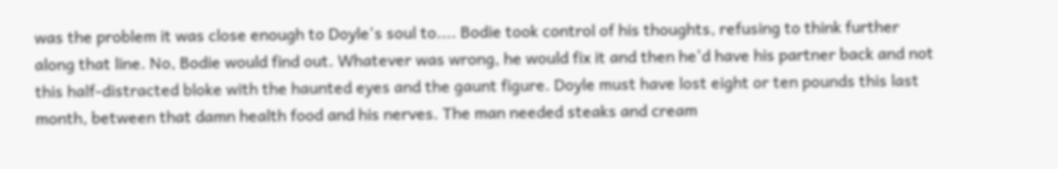was the problem it was close enough to Doyle's soul to.... Bodie took control of his thoughts, refusing to think further along that line. No, Bodie would find out. Whatever was wrong, he would fix it and then he'd have his partner back and not this half-distracted bloke with the haunted eyes and the gaunt figure. Doyle must have lost eight or ten pounds this last month, between that damn health food and his nerves. The man needed steaks and cream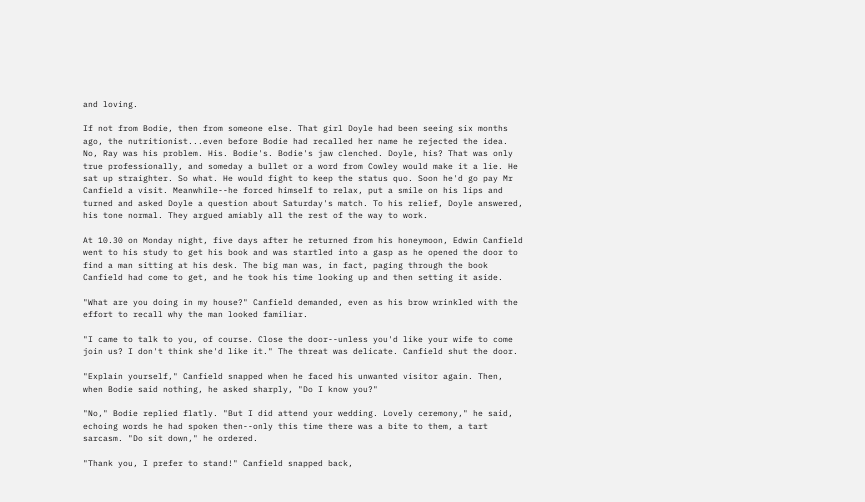and loving.

If not from Bodie, then from someone else. That girl Doyle had been seeing six months ago, the nutritionist...even before Bodie had recalled her name he rejected the idea. No, Ray was his problem. His. Bodie's. Bodie's jaw clenched. Doyle, his? That was only true professionally, and someday a bullet or a word from Cowley would make it a lie. He sat up straighter. So what. He would fight to keep the status quo. Soon he'd go pay Mr Canfield a visit. Meanwhile--he forced himself to relax, put a smile on his lips and turned and asked Doyle a question about Saturday's match. To his relief, Doyle answered, his tone normal. They argued amiably all the rest of the way to work.

At 10.30 on Monday night, five days after he returned from his honeymoon, Edwin Canfield went to his study to get his book and was startled into a gasp as he opened the door to find a man sitting at his desk. The big man was, in fact, paging through the book Canfield had come to get, and he took his time looking up and then setting it aside.

"What are you doing in my house?" Canfield demanded, even as his brow wrinkled with the effort to recall why the man looked familiar.

"I came to talk to you, of course. Close the door--unless you'd like your wife to come join us? I don't think she'd like it." The threat was delicate. Canfield shut the door.

"Explain yourself," Canfield snapped when he faced his unwanted visitor again. Then, when Bodie said nothing, he asked sharply, "Do I know you?"

"No," Bodie replied flatly. "But I did attend your wedding. Lovely ceremony," he said, echoing words he had spoken then--only this time there was a bite to them, a tart sarcasm. "Do sit down," he ordered.

"Thank you, I prefer to stand!" Canfield snapped back,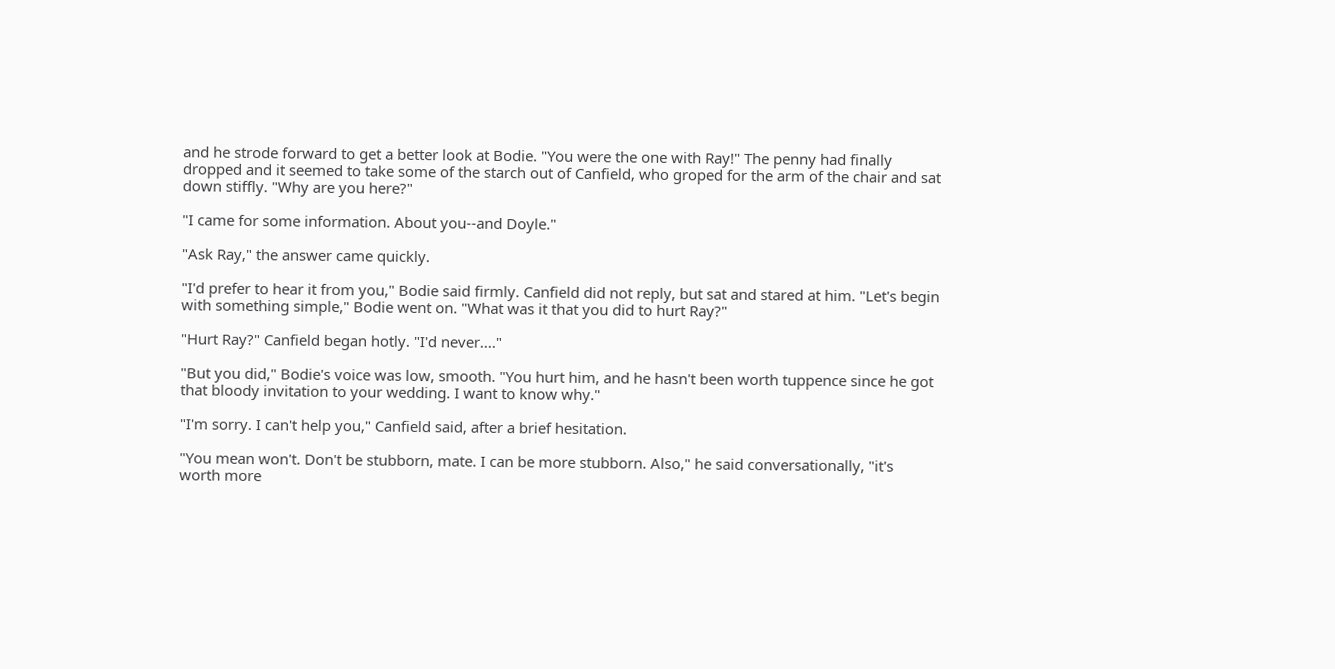and he strode forward to get a better look at Bodie. "You were the one with Ray!" The penny had finally dropped and it seemed to take some of the starch out of Canfield, who groped for the arm of the chair and sat down stiffly. "Why are you here?"

"I came for some information. About you--and Doyle."

"Ask Ray," the answer came quickly.

"I'd prefer to hear it from you," Bodie said firmly. Canfield did not reply, but sat and stared at him. "Let's begin with something simple," Bodie went on. "What was it that you did to hurt Ray?"

"Hurt Ray?" Canfield began hotly. "I'd never...."

"But you did," Bodie's voice was low, smooth. "You hurt him, and he hasn't been worth tuppence since he got that bloody invitation to your wedding. I want to know why."

"I'm sorry. I can't help you," Canfield said, after a brief hesitation.

"You mean won't. Don't be stubborn, mate. I can be more stubborn. Also," he said conversationally, "it's worth more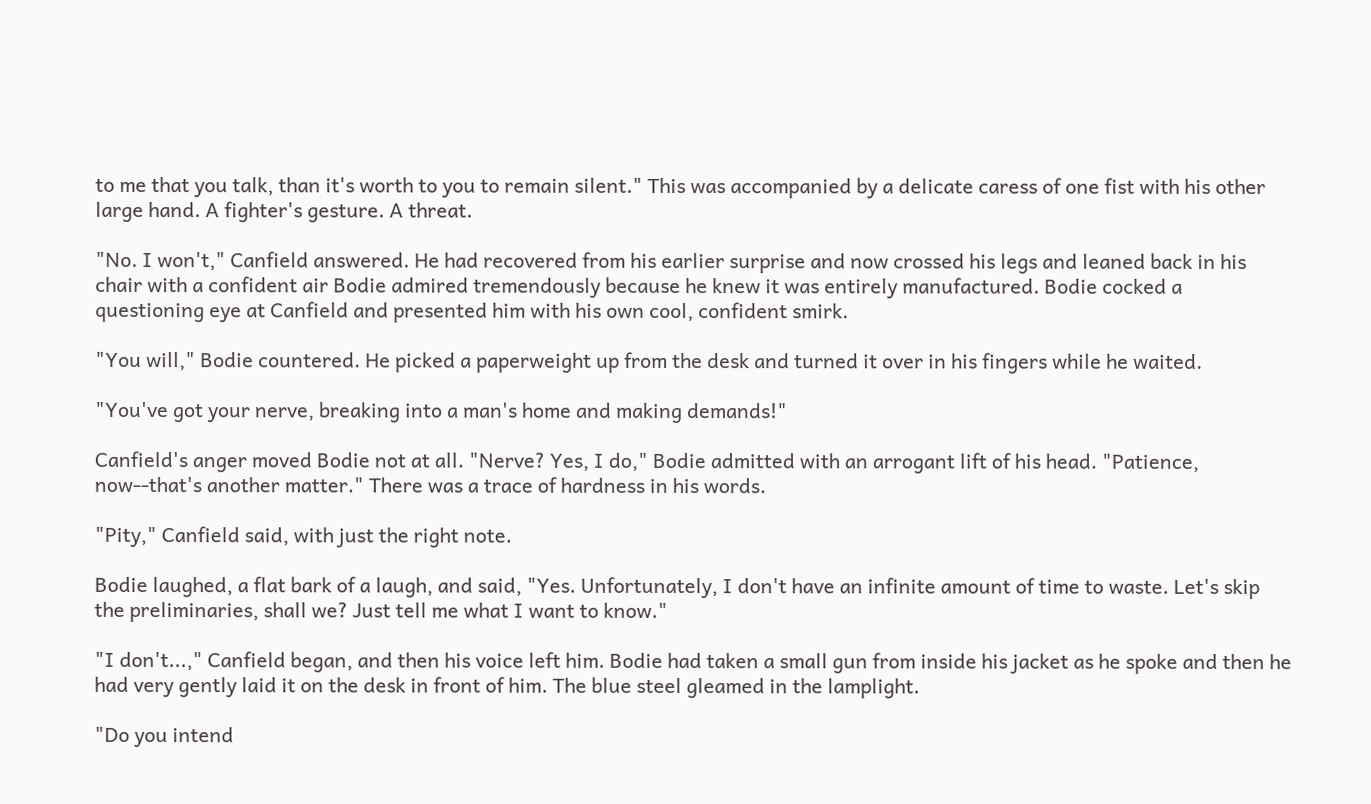to me that you talk, than it's worth to you to remain silent." This was accompanied by a delicate caress of one fist with his other large hand. A fighter's gesture. A threat.

"No. I won't," Canfield answered. He had recovered from his earlier surprise and now crossed his legs and leaned back in his chair with a confident air Bodie admired tremendously because he knew it was entirely manufactured. Bodie cocked a questioning eye at Canfield and presented him with his own cool, confident smirk.

"You will," Bodie countered. He picked a paperweight up from the desk and turned it over in his fingers while he waited.

"You've got your nerve, breaking into a man's home and making demands!"

Canfield's anger moved Bodie not at all. "Nerve? Yes, I do," Bodie admitted with an arrogant lift of his head. "Patience, now--that's another matter." There was a trace of hardness in his words.

"Pity," Canfield said, with just the right note.

Bodie laughed, a flat bark of a laugh, and said, "Yes. Unfortunately, I don't have an infinite amount of time to waste. Let's skip the preliminaries, shall we? Just tell me what I want to know."

"I don't...," Canfield began, and then his voice left him. Bodie had taken a small gun from inside his jacket as he spoke and then he had very gently laid it on the desk in front of him. The blue steel gleamed in the lamplight.

"Do you intend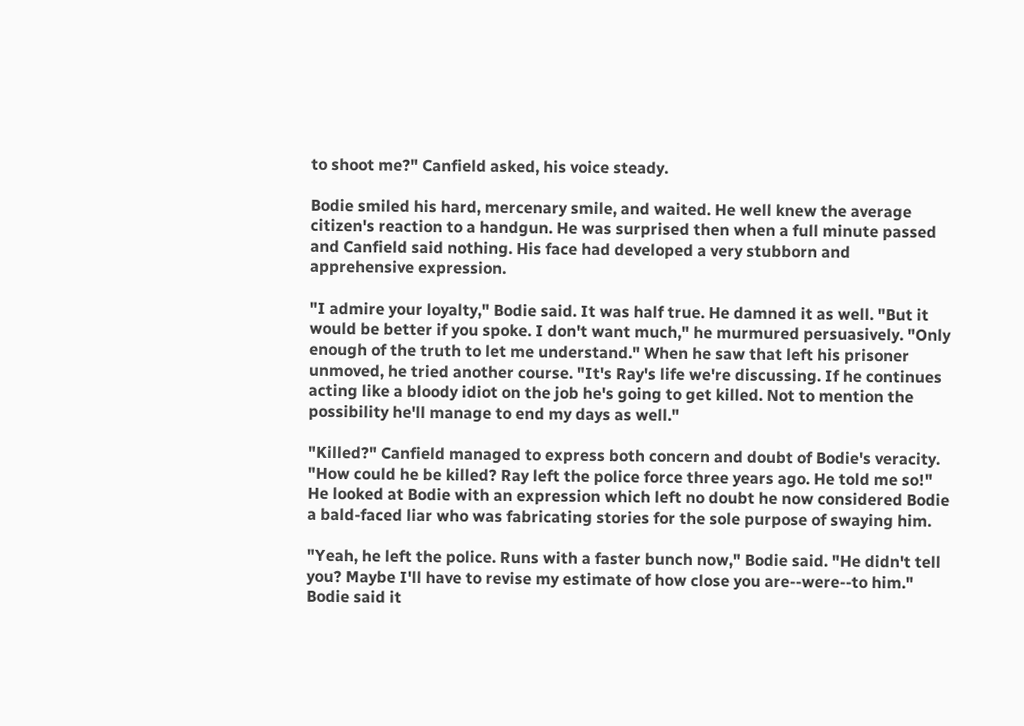to shoot me?" Canfield asked, his voice steady.

Bodie smiled his hard, mercenary smile, and waited. He well knew the average citizen's reaction to a handgun. He was surprised then when a full minute passed and Canfield said nothing. His face had developed a very stubborn and apprehensive expression.

"I admire your loyalty," Bodie said. It was half true. He damned it as well. "But it would be better if you spoke. I don't want much," he murmured persuasively. "Only enough of the truth to let me understand." When he saw that left his prisoner unmoved, he tried another course. "It's Ray's life we're discussing. If he continues acting like a bloody idiot on the job he's going to get killed. Not to mention the possibility he'll manage to end my days as well."

"Killed?" Canfield managed to express both concern and doubt of Bodie's veracity. "How could he be killed? Ray left the police force three years ago. He told me so!" He looked at Bodie with an expression which left no doubt he now considered Bodie a bald-faced liar who was fabricating stories for the sole purpose of swaying him.

"Yeah, he left the police. Runs with a faster bunch now," Bodie said. "He didn't tell you? Maybe I'll have to revise my estimate of how close you are--were--to him." Bodie said it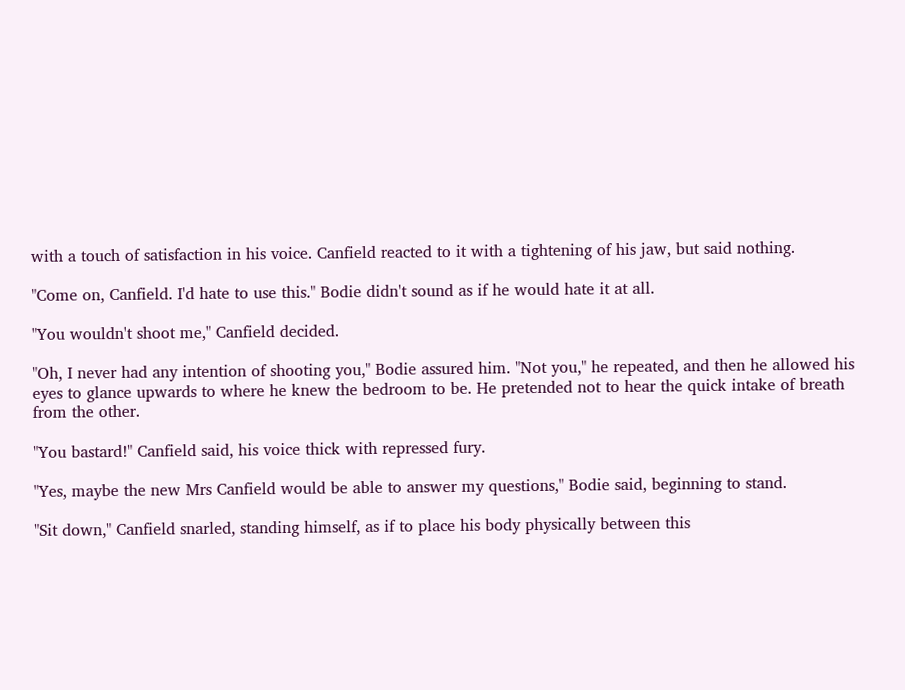with a touch of satisfaction in his voice. Canfield reacted to it with a tightening of his jaw, but said nothing.

"Come on, Canfield. I'd hate to use this." Bodie didn't sound as if he would hate it at all.

"You wouldn't shoot me," Canfield decided.

"Oh, I never had any intention of shooting you," Bodie assured him. "Not you," he repeated, and then he allowed his eyes to glance upwards to where he knew the bedroom to be. He pretended not to hear the quick intake of breath from the other.

"You bastard!" Canfield said, his voice thick with repressed fury.

"Yes, maybe the new Mrs Canfield would be able to answer my questions," Bodie said, beginning to stand.

"Sit down," Canfield snarled, standing himself, as if to place his body physically between this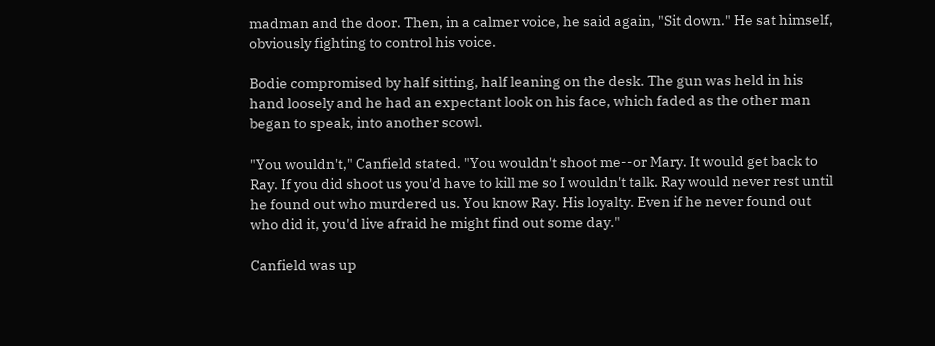madman and the door. Then, in a calmer voice, he said again, "Sit down." He sat himself, obviously fighting to control his voice.

Bodie compromised by half sitting, half leaning on the desk. The gun was held in his hand loosely and he had an expectant look on his face, which faded as the other man began to speak, into another scowl.

"You wouldn't," Canfield stated. "You wouldn't shoot me--or Mary. It would get back to Ray. If you did shoot us you'd have to kill me so I wouldn't talk. Ray would never rest until he found out who murdered us. You know Ray. His loyalty. Even if he never found out who did it, you'd live afraid he might find out some day."

Canfield was up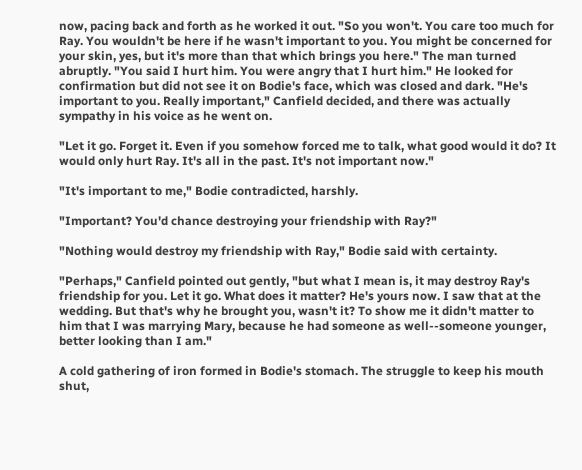now, pacing back and forth as he worked it out. "So you won't. You care too much for Ray. You wouldn't be here if he wasn't important to you. You might be concerned for your skin, yes, but it's more than that which brings you here." The man turned abruptly. "You said I hurt him. You were angry that I hurt him." He looked for confirmation but did not see it on Bodie's face, which was closed and dark. "He's important to you. Really important," Canfield decided, and there was actually sympathy in his voice as he went on.

"Let it go. Forget it. Even if you somehow forced me to talk, what good would it do? It would only hurt Ray. It's all in the past. It's not important now."

"It's important to me," Bodie contradicted, harshly.

"Important? You'd chance destroying your friendship with Ray?"

"Nothing would destroy my friendship with Ray," Bodie said with certainty.

"Perhaps," Canfield pointed out gently, "but what I mean is, it may destroy Ray's friendship for you. Let it go. What does it matter? He's yours now. I saw that at the wedding. But that's why he brought you, wasn't it? To show me it didn't matter to him that I was marrying Mary, because he had someone as well--someone younger, better looking than I am."

A cold gathering of iron formed in Bodie's stomach. The struggle to keep his mouth shut,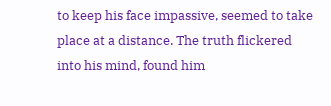to keep his face impassive, seemed to take place at a distance. The truth flickered into his mind, found him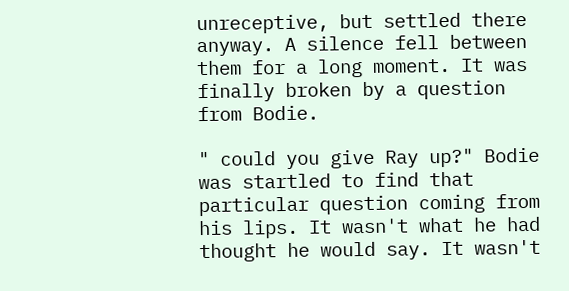unreceptive, but settled there anyway. A silence fell between them for a long moment. It was finally broken by a question from Bodie.

" could you give Ray up?" Bodie was startled to find that particular question coming from his lips. It wasn't what he had thought he would say. It wasn't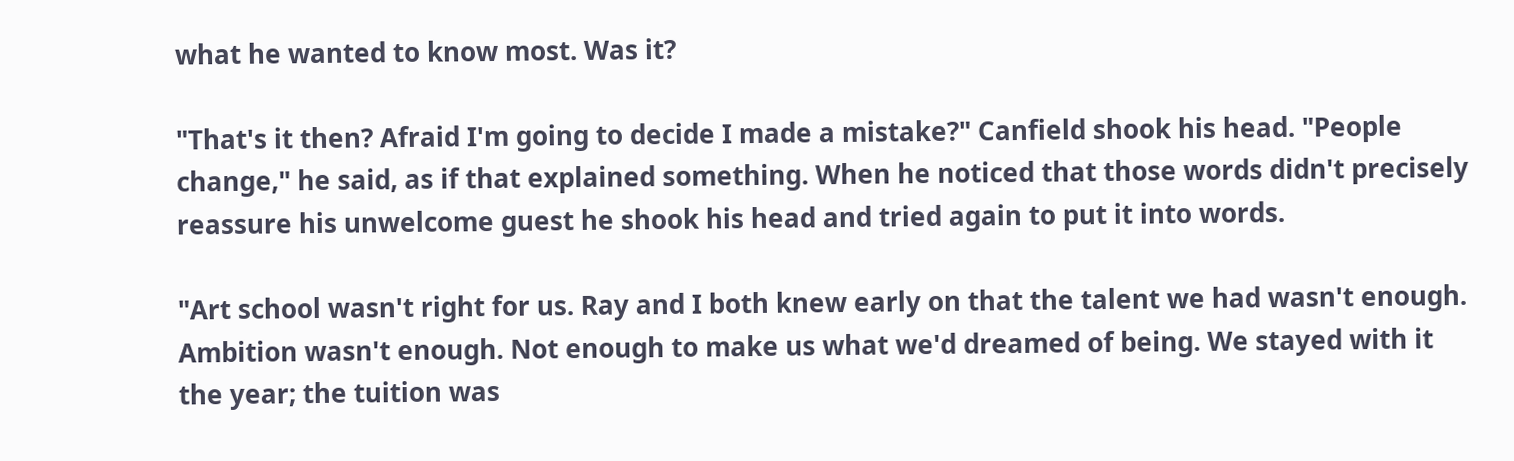what he wanted to know most. Was it?

"That's it then? Afraid I'm going to decide I made a mistake?" Canfield shook his head. "People change," he said, as if that explained something. When he noticed that those words didn't precisely reassure his unwelcome guest he shook his head and tried again to put it into words.

"Art school wasn't right for us. Ray and I both knew early on that the talent we had wasn't enough. Ambition wasn't enough. Not enough to make us what we'd dreamed of being. We stayed with it the year; the tuition was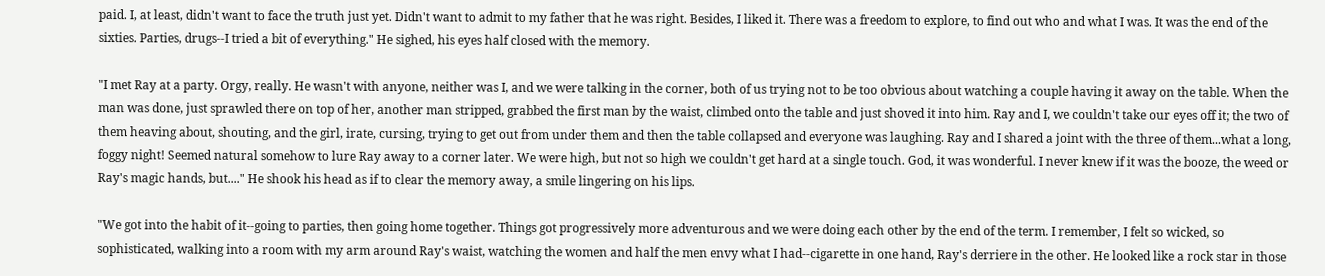paid. I, at least, didn't want to face the truth just yet. Didn't want to admit to my father that he was right. Besides, I liked it. There was a freedom to explore, to find out who and what I was. It was the end of the sixties. Parties, drugs--I tried a bit of everything." He sighed, his eyes half closed with the memory.

"I met Ray at a party. Orgy, really. He wasn't with anyone, neither was I, and we were talking in the corner, both of us trying not to be too obvious about watching a couple having it away on the table. When the man was done, just sprawled there on top of her, another man stripped, grabbed the first man by the waist, climbed onto the table and just shoved it into him. Ray and I, we couldn't take our eyes off it; the two of them heaving about, shouting, and the girl, irate, cursing, trying to get out from under them and then the table collapsed and everyone was laughing. Ray and I shared a joint with the three of them...what a long, foggy night! Seemed natural somehow to lure Ray away to a corner later. We were high, but not so high we couldn't get hard at a single touch. God, it was wonderful. I never knew if it was the booze, the weed or Ray's magic hands, but...." He shook his head as if to clear the memory away, a smile lingering on his lips.

"We got into the habit of it--going to parties, then going home together. Things got progressively more adventurous and we were doing each other by the end of the term. I remember, I felt so wicked, so sophisticated, walking into a room with my arm around Ray's waist, watching the women and half the men envy what I had--cigarette in one hand, Ray's derriere in the other. He looked like a rock star in those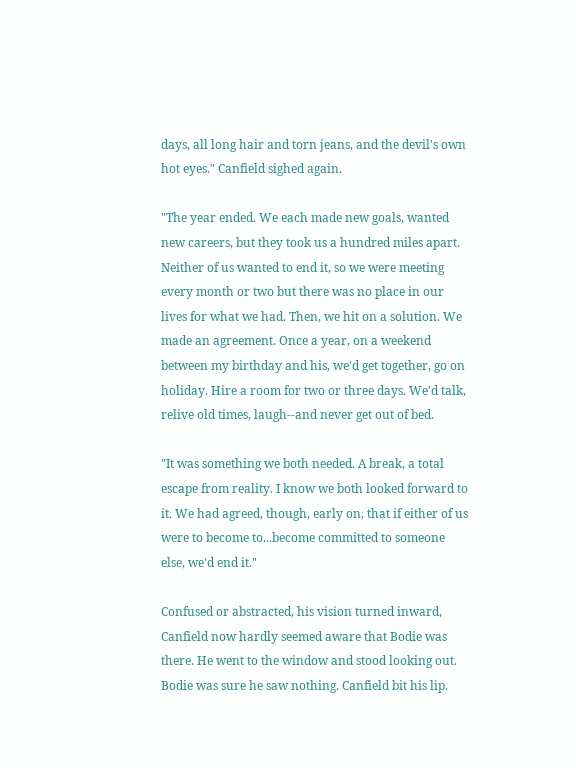days, all long hair and torn jeans, and the devil's own hot eyes." Canfield sighed again.

"The year ended. We each made new goals, wanted new careers, but they took us a hundred miles apart. Neither of us wanted to end it, so we were meeting every month or two but there was no place in our lives for what we had. Then, we hit on a solution. We made an agreement. Once a year, on a weekend between my birthday and his, we'd get together, go on holiday. Hire a room for two or three days. We'd talk, relive old times, laugh--and never get out of bed.

"It was something we both needed. A break, a total escape from reality. I know we both looked forward to it. We had agreed, though, early on, that if either of us were to become to...become committed to someone else, we'd end it."

Confused or abstracted, his vision turned inward, Canfield now hardly seemed aware that Bodie was there. He went to the window and stood looking out. Bodie was sure he saw nothing. Canfield bit his lip.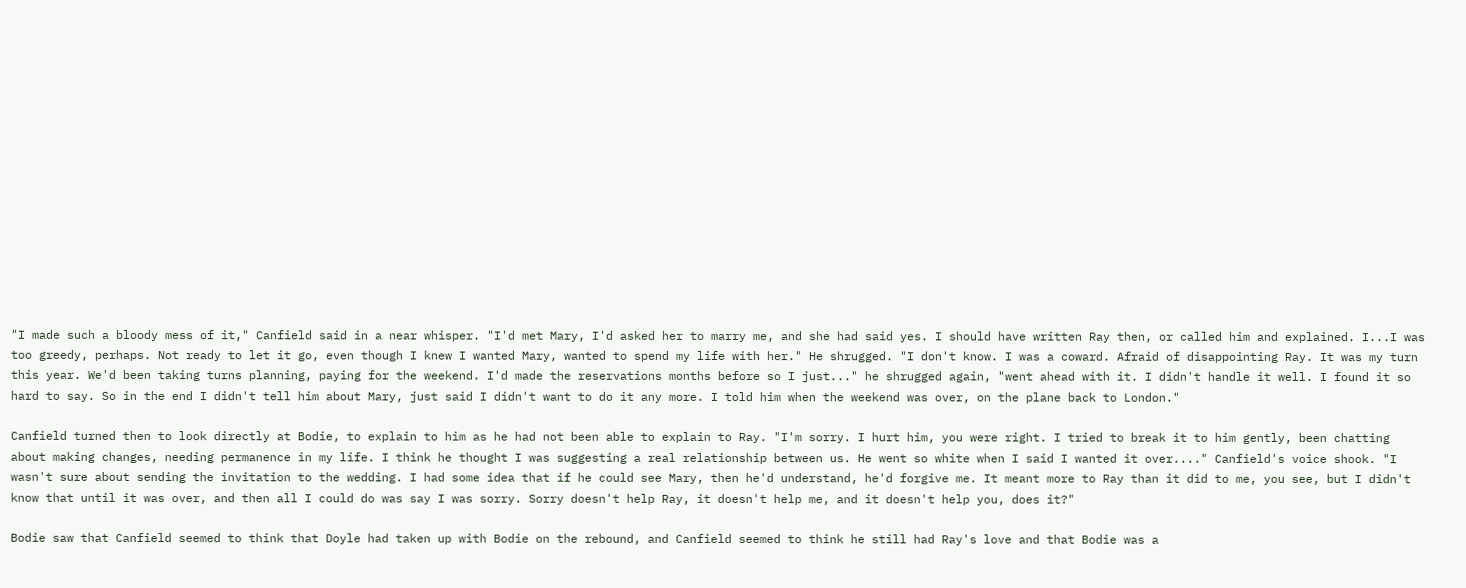"I made such a bloody mess of it," Canfield said in a near whisper. "I'd met Mary, I'd asked her to marry me, and she had said yes. I should have written Ray then, or called him and explained. I...I was too greedy, perhaps. Not ready to let it go, even though I knew I wanted Mary, wanted to spend my life with her." He shrugged. "I don't know. I was a coward. Afraid of disappointing Ray. It was my turn this year. We'd been taking turns planning, paying for the weekend. I'd made the reservations months before so I just..." he shrugged again, "went ahead with it. I didn't handle it well. I found it so hard to say. So in the end I didn't tell him about Mary, just said I didn't want to do it any more. I told him when the weekend was over, on the plane back to London."

Canfield turned then to look directly at Bodie, to explain to him as he had not been able to explain to Ray. "I'm sorry. I hurt him, you were right. I tried to break it to him gently, been chatting about making changes, needing permanence in my life. I think he thought I was suggesting a real relationship between us. He went so white when I said I wanted it over...." Canfield's voice shook. "I wasn't sure about sending the invitation to the wedding. I had some idea that if he could see Mary, then he'd understand, he'd forgive me. It meant more to Ray than it did to me, you see, but I didn't know that until it was over, and then all I could do was say I was sorry. Sorry doesn't help Ray, it doesn't help me, and it doesn't help you, does it?"

Bodie saw that Canfield seemed to think that Doyle had taken up with Bodie on the rebound, and Canfield seemed to think he still had Ray's love and that Bodie was a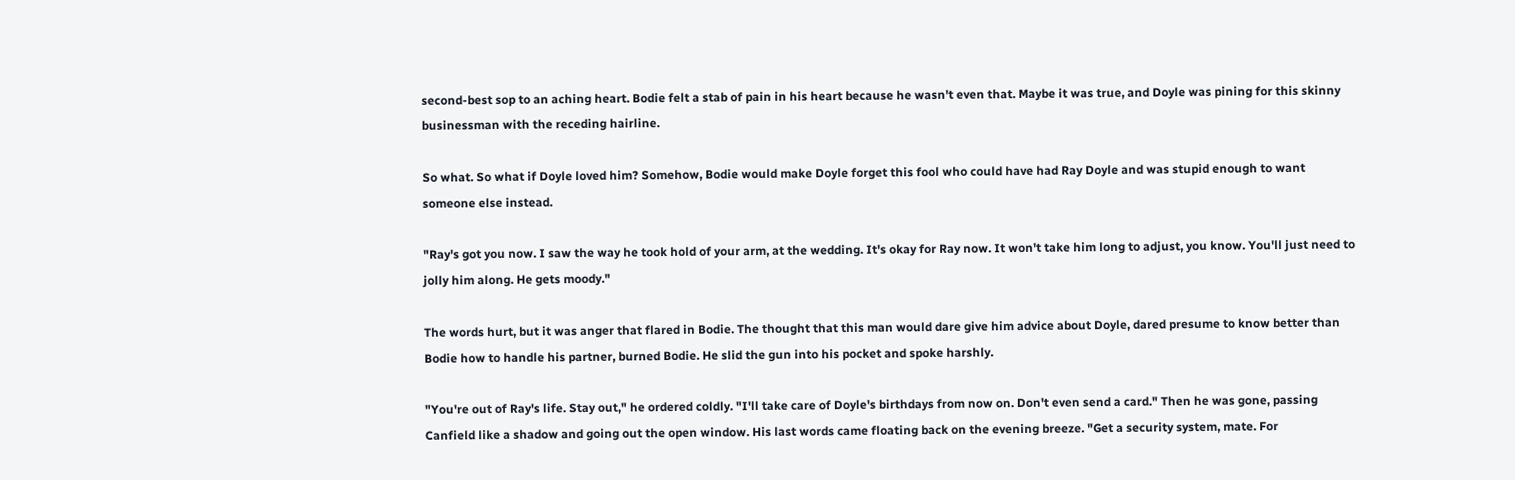second-best sop to an aching heart. Bodie felt a stab of pain in his heart because he wasn't even that. Maybe it was true, and Doyle was pining for this skinny businessman with the receding hairline.

So what. So what if Doyle loved him? Somehow, Bodie would make Doyle forget this fool who could have had Ray Doyle and was stupid enough to want someone else instead.

"Ray's got you now. I saw the way he took hold of your arm, at the wedding. It's okay for Ray now. It won't take him long to adjust, you know. You'll just need to jolly him along. He gets moody."

The words hurt, but it was anger that flared in Bodie. The thought that this man would dare give him advice about Doyle, dared presume to know better than Bodie how to handle his partner, burned Bodie. He slid the gun into his pocket and spoke harshly.

"You're out of Ray's life. Stay out," he ordered coldly. "I'll take care of Doyle's birthdays from now on. Don't even send a card." Then he was gone, passing Canfield like a shadow and going out the open window. His last words came floating back on the evening breeze. "Get a security system, mate. For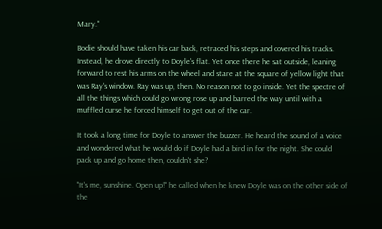Mary."

Bodie should have taken his car back, retraced his steps and covered his tracks. Instead, he drove directly to Doyle's flat. Yet once there he sat outside, leaning forward to rest his arms on the wheel and stare at the square of yellow light that was Ray's window. Ray was up, then. No reason not to go inside. Yet the spectre of all the things which could go wrong rose up and barred the way until with a muffled curse he forced himself to get out of the car.

It took a long time for Doyle to answer the buzzer. He heard the sound of a voice and wondered what he would do if Doyle had a bird in for the night. She could pack up and go home then, couldn't she?

"It's me, sunshine. Open up!" he called when he knew Doyle was on the other side of the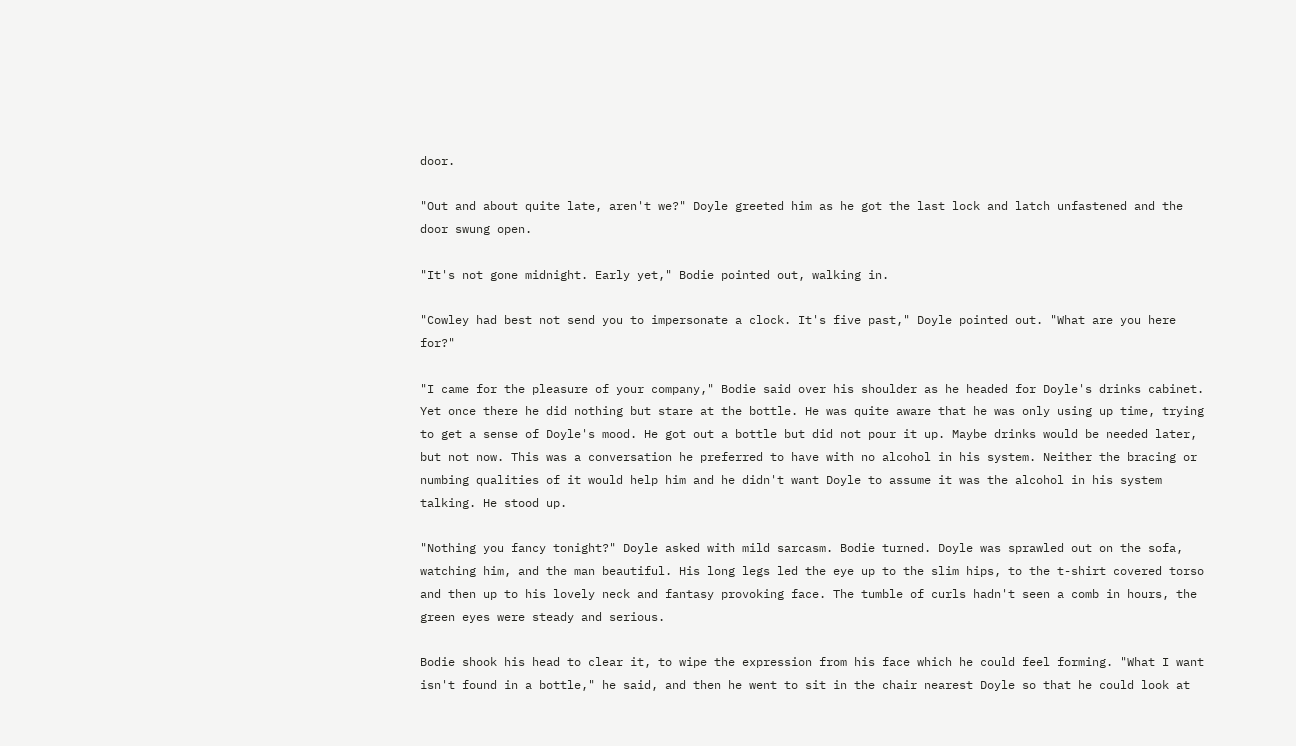door.

"Out and about quite late, aren't we?" Doyle greeted him as he got the last lock and latch unfastened and the door swung open.

"It's not gone midnight. Early yet," Bodie pointed out, walking in.

"Cowley had best not send you to impersonate a clock. It's five past," Doyle pointed out. "What are you here for?"

"I came for the pleasure of your company," Bodie said over his shoulder as he headed for Doyle's drinks cabinet. Yet once there he did nothing but stare at the bottle. He was quite aware that he was only using up time, trying to get a sense of Doyle's mood. He got out a bottle but did not pour it up. Maybe drinks would be needed later, but not now. This was a conversation he preferred to have with no alcohol in his system. Neither the bracing or numbing qualities of it would help him and he didn't want Doyle to assume it was the alcohol in his system talking. He stood up.

"Nothing you fancy tonight?" Doyle asked with mild sarcasm. Bodie turned. Doyle was sprawled out on the sofa, watching him, and the man beautiful. His long legs led the eye up to the slim hips, to the t-shirt covered torso and then up to his lovely neck and fantasy provoking face. The tumble of curls hadn't seen a comb in hours, the green eyes were steady and serious.

Bodie shook his head to clear it, to wipe the expression from his face which he could feel forming. "What I want isn't found in a bottle," he said, and then he went to sit in the chair nearest Doyle so that he could look at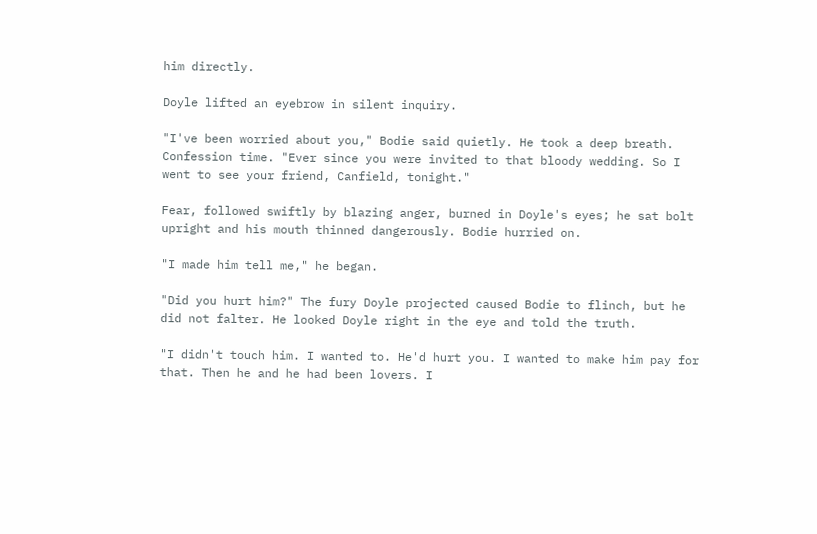him directly.

Doyle lifted an eyebrow in silent inquiry.

"I've been worried about you," Bodie said quietly. He took a deep breath. Confession time. "Ever since you were invited to that bloody wedding. So I went to see your friend, Canfield, tonight."

Fear, followed swiftly by blazing anger, burned in Doyle's eyes; he sat bolt upright and his mouth thinned dangerously. Bodie hurried on.

"I made him tell me," he began.

"Did you hurt him?" The fury Doyle projected caused Bodie to flinch, but he did not falter. He looked Doyle right in the eye and told the truth.

"I didn't touch him. I wanted to. He'd hurt you. I wanted to make him pay for that. Then he and he had been lovers. I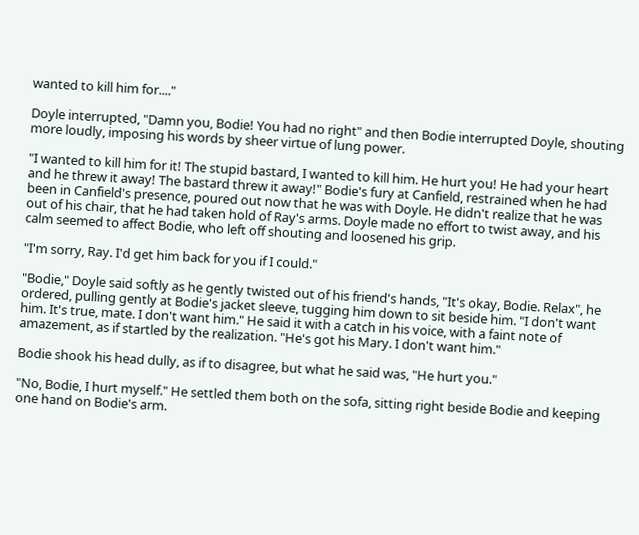wanted to kill him for...."

Doyle interrupted, "Damn you, Bodie! You had no right" and then Bodie interrupted Doyle, shouting more loudly, imposing his words by sheer virtue of lung power.

"I wanted to kill him for it! The stupid bastard, I wanted to kill him. He hurt you! He had your heart and he threw it away! The bastard threw it away!" Bodie's fury at Canfield, restrained when he had been in Canfield's presence, poured out now that he was with Doyle. He didn't realize that he was out of his chair, that he had taken hold of Ray's arms. Doyle made no effort to twist away, and his calm seemed to affect Bodie, who left off shouting and loosened his grip.

"I'm sorry, Ray. I'd get him back for you if I could."

"Bodie," Doyle said softly as he gently twisted out of his friend's hands, "It's okay, Bodie. Relax", he ordered, pulling gently at Bodie's jacket sleeve, tugging him down to sit beside him. "I don't want him. It's true, mate. I don't want him." He said it with a catch in his voice, with a faint note of amazement, as if startled by the realization. "He's got his Mary. I don't want him."

Bodie shook his head dully, as if to disagree, but what he said was, "He hurt you."

"No, Bodie, I hurt myself." He settled them both on the sofa, sitting right beside Bodie and keeping one hand on Bodie's arm.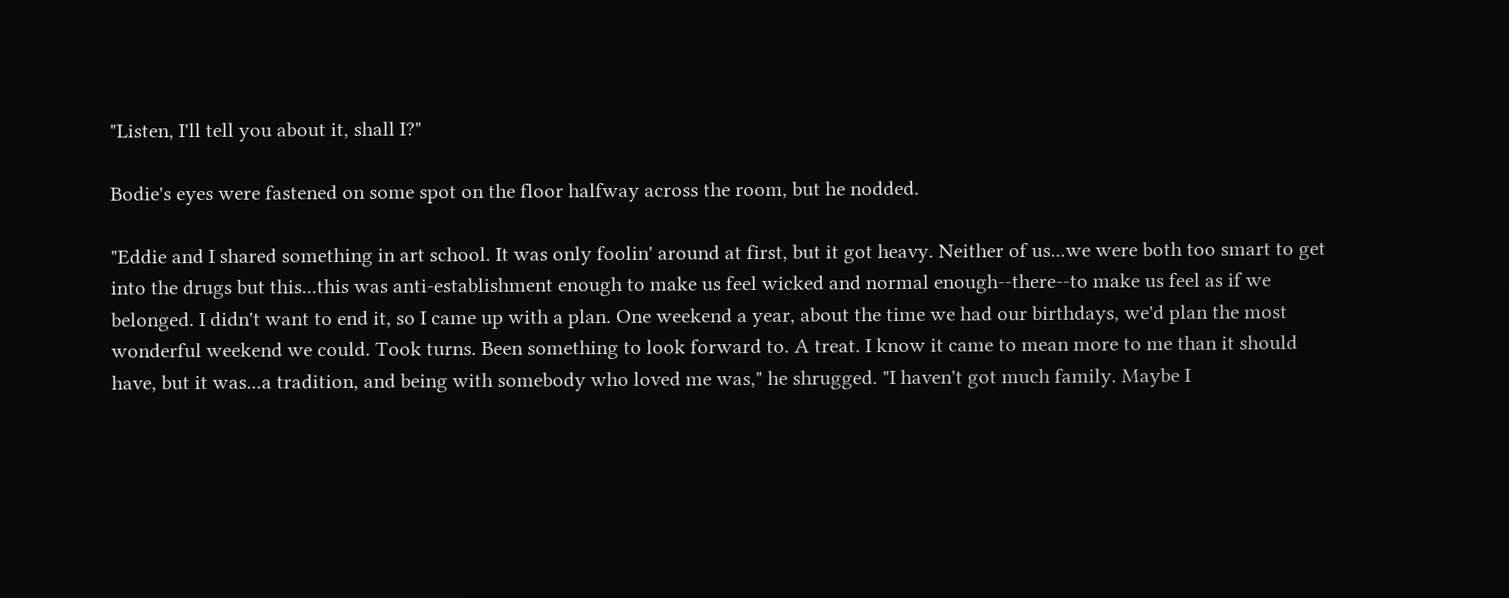"Listen, I'll tell you about it, shall I?"

Bodie's eyes were fastened on some spot on the floor halfway across the room, but he nodded.

"Eddie and I shared something in art school. It was only foolin' around at first, but it got heavy. Neither of us...we were both too smart to get into the drugs but this...this was anti-establishment enough to make us feel wicked and normal enough--there--to make us feel as if we belonged. I didn't want to end it, so I came up with a plan. One weekend a year, about the time we had our birthdays, we'd plan the most wonderful weekend we could. Took turns. Been something to look forward to. A treat. I know it came to mean more to me than it should have, but it was...a tradition, and being with somebody who loved me was," he shrugged. "I haven't got much family. Maybe I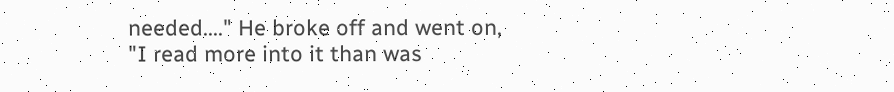needed...." He broke off and went on, "I read more into it than was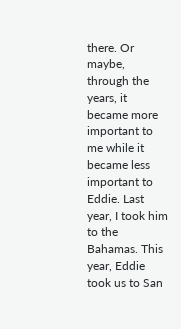there. Or maybe, through the years, it became more important to me while it became less important to Eddie. Last year, I took him to the Bahamas. This year, Eddie took us to San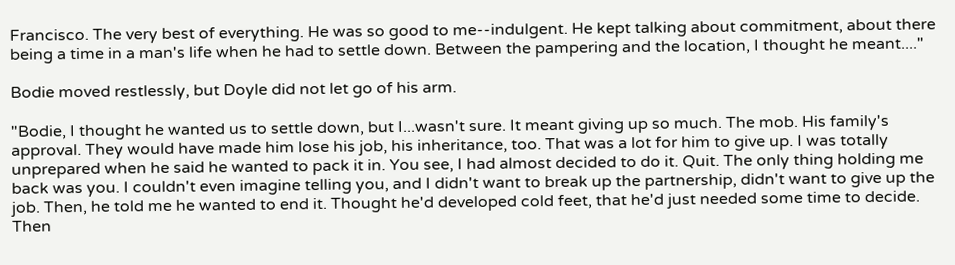Francisco. The very best of everything. He was so good to me--indulgent. He kept talking about commitment, about there being a time in a man's life when he had to settle down. Between the pampering and the location, I thought he meant...."

Bodie moved restlessly, but Doyle did not let go of his arm.

"Bodie, I thought he wanted us to settle down, but I...wasn't sure. It meant giving up so much. The mob. His family's approval. They would have made him lose his job, his inheritance, too. That was a lot for him to give up. I was totally unprepared when he said he wanted to pack it in. You see, I had almost decided to do it. Quit. The only thing holding me back was you. I couldn't even imagine telling you, and I didn't want to break up the partnership, didn't want to give up the job. Then, he told me he wanted to end it. Thought he'd developed cold feet, that he'd just needed some time to decide. Then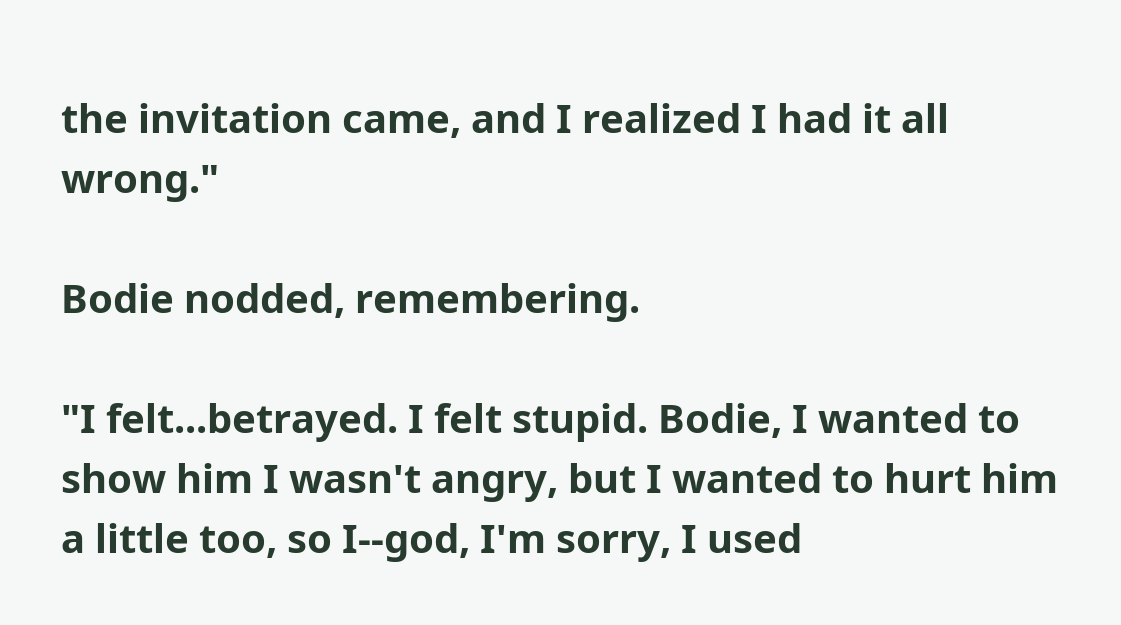the invitation came, and I realized I had it all wrong."

Bodie nodded, remembering.

"I felt...betrayed. I felt stupid. Bodie, I wanted to show him I wasn't angry, but I wanted to hurt him a little too, so I--god, I'm sorry, I used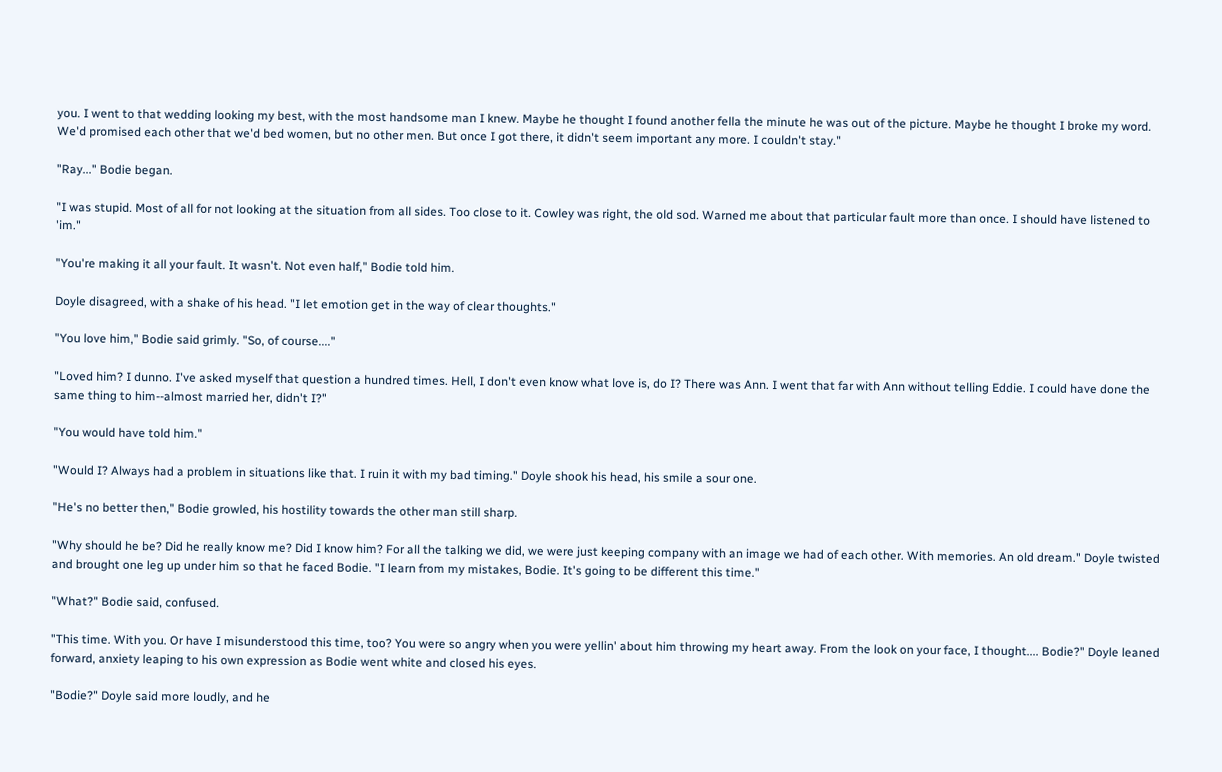you. I went to that wedding looking my best, with the most handsome man I knew. Maybe he thought I found another fella the minute he was out of the picture. Maybe he thought I broke my word. We'd promised each other that we'd bed women, but no other men. But once I got there, it didn't seem important any more. I couldn't stay."

"Ray..." Bodie began.

"I was stupid. Most of all for not looking at the situation from all sides. Too close to it. Cowley was right, the old sod. Warned me about that particular fault more than once. I should have listened to 'im."

"You're making it all your fault. It wasn't. Not even half," Bodie told him.

Doyle disagreed, with a shake of his head. "I let emotion get in the way of clear thoughts."

"You love him," Bodie said grimly. "So, of course...."

"Loved him? I dunno. I've asked myself that question a hundred times. Hell, I don't even know what love is, do I? There was Ann. I went that far with Ann without telling Eddie. I could have done the same thing to him--almost married her, didn't I?"

"You would have told him."

"Would I? Always had a problem in situations like that. I ruin it with my bad timing." Doyle shook his head, his smile a sour one.

"He's no better then," Bodie growled, his hostility towards the other man still sharp.

"Why should he be? Did he really know me? Did I know him? For all the talking we did, we were just keeping company with an image we had of each other. With memories. An old dream." Doyle twisted and brought one leg up under him so that he faced Bodie. "I learn from my mistakes, Bodie. It's going to be different this time."

"What?" Bodie said, confused.

"This time. With you. Or have I misunderstood this time, too? You were so angry when you were yellin' about him throwing my heart away. From the look on your face, I thought.... Bodie?" Doyle leaned forward, anxiety leaping to his own expression as Bodie went white and closed his eyes.

"Bodie?" Doyle said more loudly, and he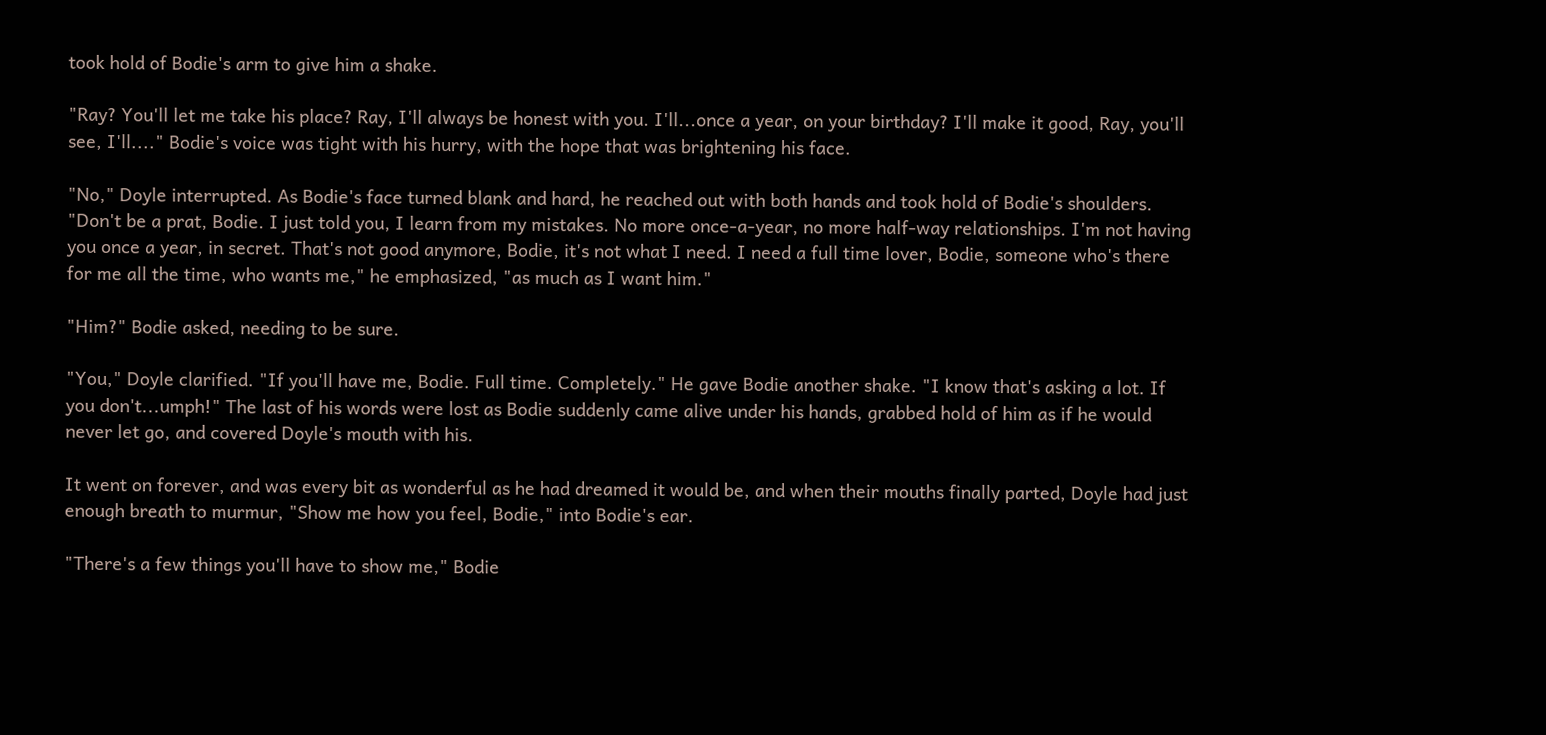took hold of Bodie's arm to give him a shake.

"Ray? You'll let me take his place? Ray, I'll always be honest with you. I'll...once a year, on your birthday? I'll make it good, Ray, you'll see, I'll...." Bodie's voice was tight with his hurry, with the hope that was brightening his face.

"No," Doyle interrupted. As Bodie's face turned blank and hard, he reached out with both hands and took hold of Bodie's shoulders. "Don't be a prat, Bodie. I just told you, I learn from my mistakes. No more once-a-year, no more half-way relationships. I'm not having you once a year, in secret. That's not good anymore, Bodie, it's not what I need. I need a full time lover, Bodie, someone who's there for me all the time, who wants me," he emphasized, "as much as I want him."

"Him?" Bodie asked, needing to be sure.

"You," Doyle clarified. "If you'll have me, Bodie. Full time. Completely." He gave Bodie another shake. "I know that's asking a lot. If you don't...umph!" The last of his words were lost as Bodie suddenly came alive under his hands, grabbed hold of him as if he would never let go, and covered Doyle's mouth with his.

It went on forever, and was every bit as wonderful as he had dreamed it would be, and when their mouths finally parted, Doyle had just enough breath to murmur, "Show me how you feel, Bodie," into Bodie's ear.

"There's a few things you'll have to show me," Bodie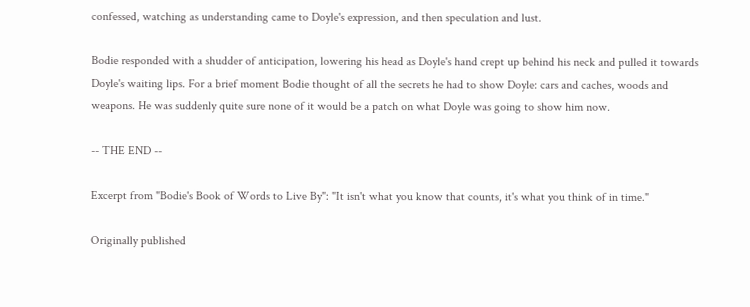confessed, watching as understanding came to Doyle's expression, and then speculation and lust.

Bodie responded with a shudder of anticipation, lowering his head as Doyle's hand crept up behind his neck and pulled it towards Doyle's waiting lips. For a brief moment Bodie thought of all the secrets he had to show Doyle: cars and caches, woods and weapons. He was suddenly quite sure none of it would be a patch on what Doyle was going to show him now.

-- THE END --

Excerpt from "Bodie's Book of Words to Live By": "It isn't what you know that counts, it's what you think of in time."

Originally published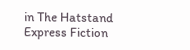in The Hatstand Express Fiction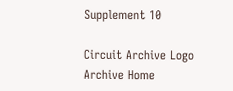Supplement 10

Circuit Archive Logo Archive Home